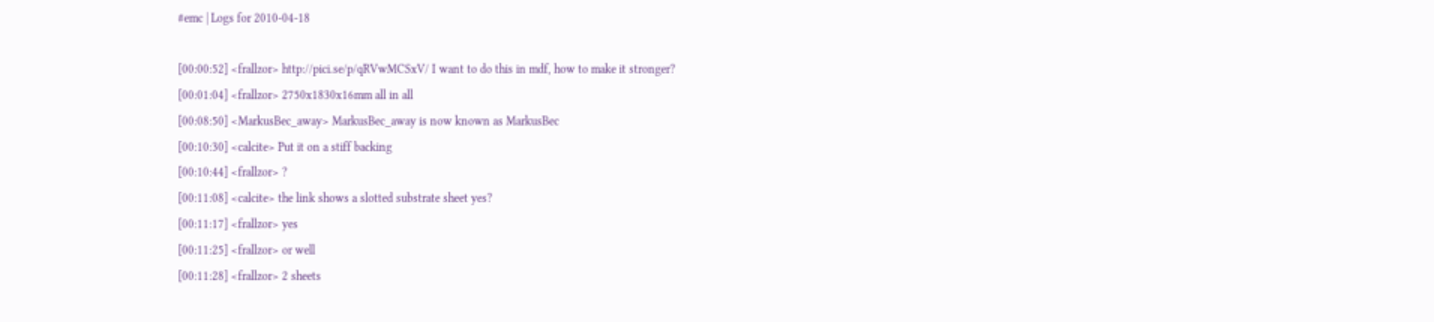#emc | Logs for 2010-04-18

[00:00:52] <frallzor> http://pici.se/p/qRVwMCSxV/ I want to do this in mdf, how to make it stronger?
[00:01:04] <frallzor> 2750x1830x16mm all in all
[00:08:50] <MarkusBec_away> MarkusBec_away is now known as MarkusBec
[00:10:30] <calcite> Put it on a stiff backing
[00:10:44] <frallzor> ?
[00:11:08] <calcite> the link shows a slotted substrate sheet yes?
[00:11:17] <frallzor> yes
[00:11:25] <frallzor> or well
[00:11:28] <frallzor> 2 sheets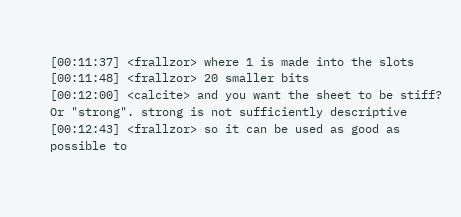[00:11:37] <frallzor> where 1 is made into the slots
[00:11:48] <frallzor> 20 smaller bits
[00:12:00] <calcite> and you want the sheet to be stiff? Or "strong". strong is not sufficiently descriptive
[00:12:43] <frallzor> so it can be used as good as possible to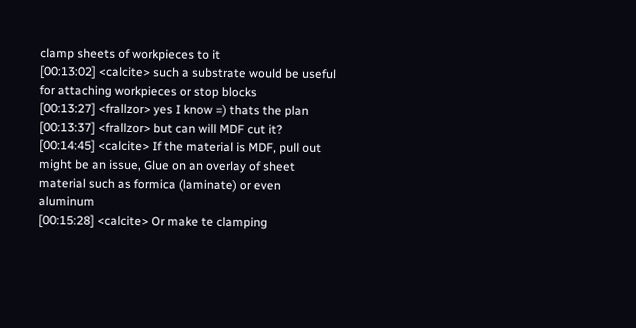clamp sheets of workpieces to it
[00:13:02] <calcite> such a substrate would be useful for attaching workpieces or stop blocks
[00:13:27] <frallzor> yes I know =) thats the plan
[00:13:37] <frallzor> but can will MDF cut it?
[00:14:45] <calcite> If the material is MDF, pull out might be an issue, Glue on an overlay of sheet material such as formica (laminate) or even aluminum
[00:15:28] <calcite> Or make te clamping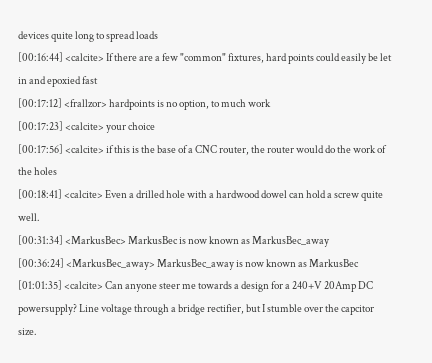devices quite long to spread loads
[00:16:44] <calcite> If there are a few "common" fixtures, hard points could easily be let in and epoxied fast
[00:17:12] <frallzor> hardpoints is no option, to much work
[00:17:23] <calcite> your choice
[00:17:56] <calcite> if this is the base of a CNC router, the router would do the work of the holes
[00:18:41] <calcite> Even a drilled hole with a hardwood dowel can hold a screw quite well.
[00:31:34] <MarkusBec> MarkusBec is now known as MarkusBec_away
[00:36:24] <MarkusBec_away> MarkusBec_away is now known as MarkusBec
[01:01:35] <calcite> Can anyone steer me towards a design for a 240+V 20Amp DC powersupply? Line voltage through a bridge rectifier, but I stumble over the capcitor size.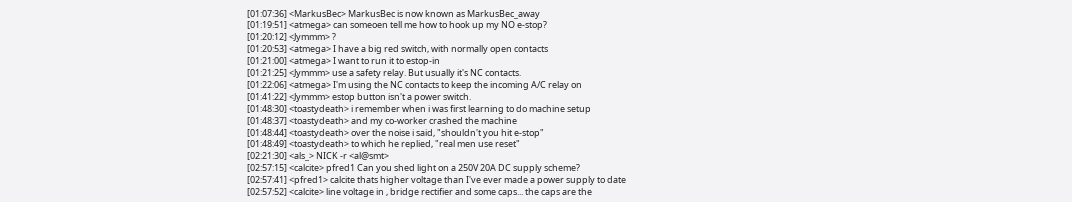[01:07:36] <MarkusBec> MarkusBec is now known as MarkusBec_away
[01:19:51] <atmega> can someoen tell me how to hook up my NO e-stop?
[01:20:12] <Jymmm> ?
[01:20:53] <atmega> I have a big red switch, with normally open contacts
[01:21:00] <atmega> I want to run it to estop-in
[01:21:25] <Jymmm> use a safety relay. But usually it's NC contacts.
[01:22:06] <atmega> I'm using the NC contacts to keep the incoming A/C relay on
[01:41:22] <Jymmm> estop button isn't a power switch.
[01:48:30] <toastydeath> i remember when i was first learning to do machine setup
[01:48:37] <toastydeath> and my co-worker crashed the machine
[01:48:44] <toastydeath> over the noise i said, "shouldn't you hit e-stop"
[01:48:49] <toastydeath> to which he replied, "real men use reset"
[02:21:30] <als_> NICK -r <al@smt>
[02:57:15] <calcite> pfred1 Can you shed light on a 250V 20A DC supply scheme?
[02:57:41] <pfred1> calcite thats higher voltage than I've ever made a power supply to date
[02:57:52] <calcite> line voltage in , bridge rectifier and some caps... the caps are the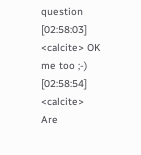question
[02:58:03] <calcite> OK me too ;-)
[02:58:54] <calcite> Are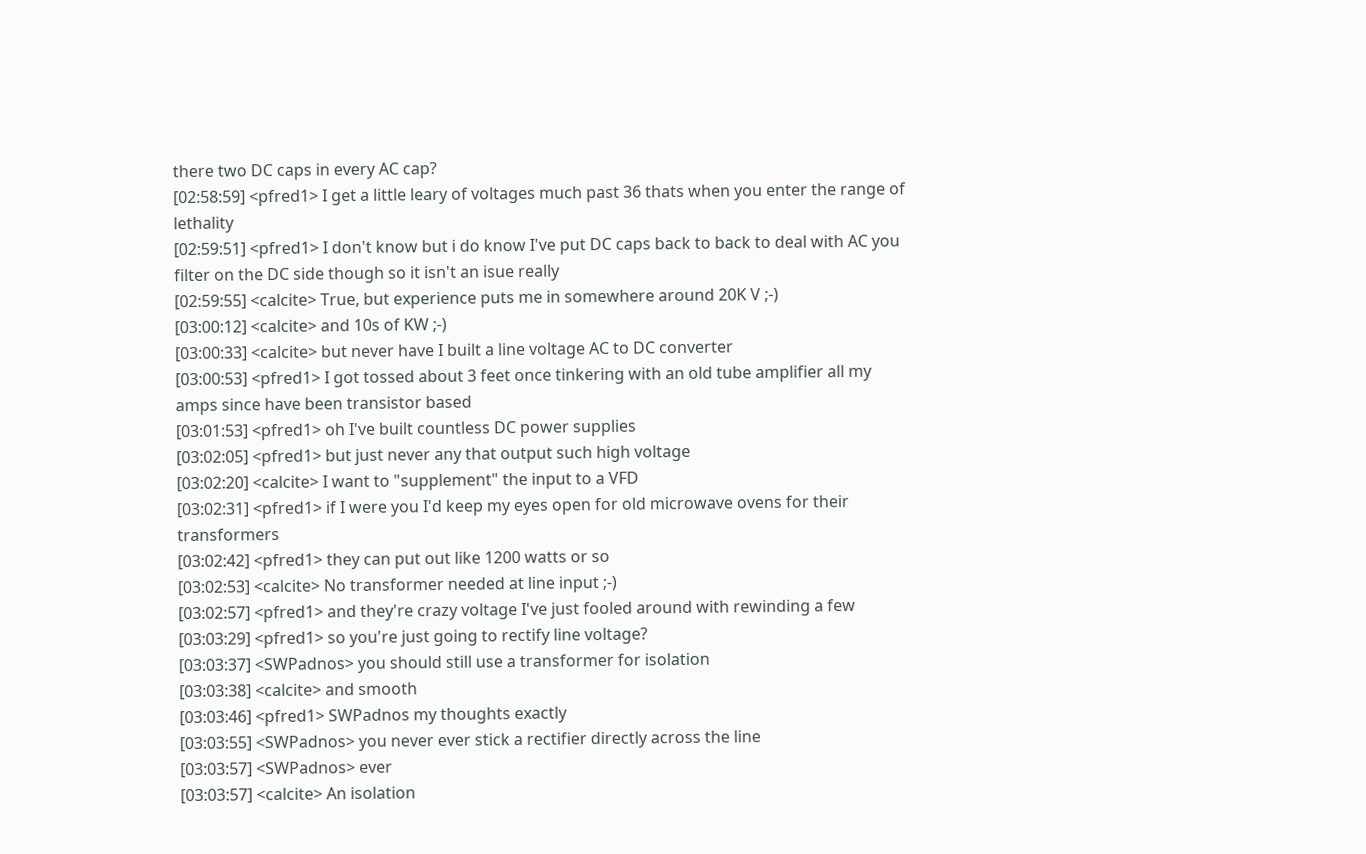there two DC caps in every AC cap?
[02:58:59] <pfred1> I get a little leary of voltages much past 36 thats when you enter the range of lethality
[02:59:51] <pfred1> I don't know but i do know I've put DC caps back to back to deal with AC you filter on the DC side though so it isn't an isue really
[02:59:55] <calcite> True, but experience puts me in somewhere around 20K V ;-)
[03:00:12] <calcite> and 10s of KW ;-)
[03:00:33] <calcite> but never have I built a line voltage AC to DC converter
[03:00:53] <pfred1> I got tossed about 3 feet once tinkering with an old tube amplifier all my amps since have been transistor based
[03:01:53] <pfred1> oh I've built countless DC power supplies
[03:02:05] <pfred1> but just never any that output such high voltage
[03:02:20] <calcite> I want to "supplement" the input to a VFD
[03:02:31] <pfred1> if I were you I'd keep my eyes open for old microwave ovens for their transformers
[03:02:42] <pfred1> they can put out like 1200 watts or so
[03:02:53] <calcite> No transformer needed at line input ;-)
[03:02:57] <pfred1> and they're crazy voltage I've just fooled around with rewinding a few
[03:03:29] <pfred1> so you're just going to rectify line voltage?
[03:03:37] <SWPadnos> you should still use a transformer for isolation
[03:03:38] <calcite> and smooth
[03:03:46] <pfred1> SWPadnos my thoughts exactly
[03:03:55] <SWPadnos> you never ever stick a rectifier directly across the line
[03:03:57] <SWPadnos> ever
[03:03:57] <calcite> An isolation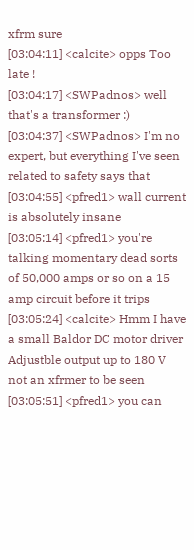xfrm sure
[03:04:11] <calcite> opps Too late !
[03:04:17] <SWPadnos> well that's a transformer :)
[03:04:37] <SWPadnos> I'm no expert, but everything I've seen related to safety says that
[03:04:55] <pfred1> wall current is absolutely insane
[03:05:14] <pfred1> you're talking momentary dead sorts of 50,000 amps or so on a 15 amp circuit before it trips
[03:05:24] <calcite> Hmm I have a small Baldor DC motor driver Adjustble output up to 180 V not an xfrmer to be seen
[03:05:51] <pfred1> you can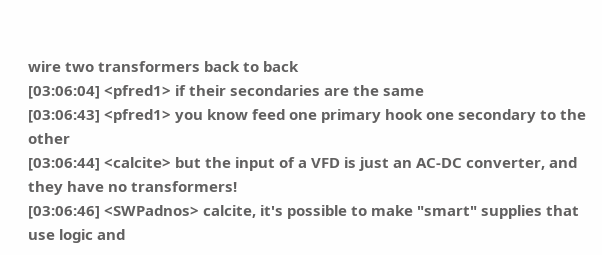wire two transformers back to back
[03:06:04] <pfred1> if their secondaries are the same
[03:06:43] <pfred1> you know feed one primary hook one secondary to the other
[03:06:44] <calcite> but the input of a VFD is just an AC-DC converter, and they have no transformers!
[03:06:46] <SWPadnos> calcite, it's possible to make "smart" supplies that use logic and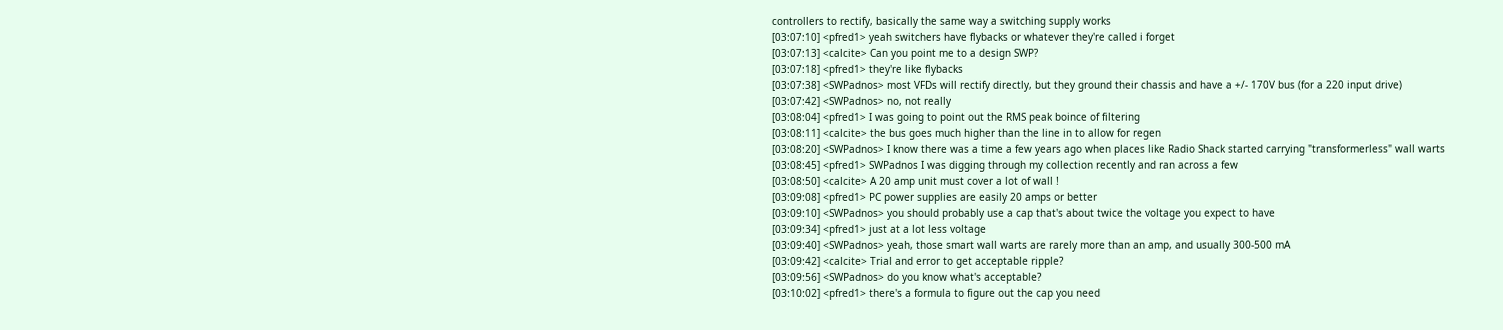controllers to rectify, basically the same way a switching supply works
[03:07:10] <pfred1> yeah switchers have flybacks or whatever they're called i forget
[03:07:13] <calcite> Can you point me to a design SWP?
[03:07:18] <pfred1> they're like flybacks
[03:07:38] <SWPadnos> most VFDs will rectify directly, but they ground their chassis and have a +/- 170V bus (for a 220 input drive)
[03:07:42] <SWPadnos> no, not really
[03:08:04] <pfred1> I was going to point out the RMS peak boince of filtering
[03:08:11] <calcite> the bus goes much higher than the line in to allow for regen
[03:08:20] <SWPadnos> I know there was a time a few years ago when places like Radio Shack started carrying "transformerless" wall warts
[03:08:45] <pfred1> SWPadnos I was digging through my collection recently and ran across a few
[03:08:50] <calcite> A 20 amp unit must cover a lot of wall !
[03:09:08] <pfred1> PC power supplies are easily 20 amps or better
[03:09:10] <SWPadnos> you should probably use a cap that's about twice the voltage you expect to have
[03:09:34] <pfred1> just at a lot less voltage
[03:09:40] <SWPadnos> yeah, those smart wall warts are rarely more than an amp, and usually 300-500 mA
[03:09:42] <calcite> Trial and error to get acceptable ripple?
[03:09:56] <SWPadnos> do you know what's acceptable?
[03:10:02] <pfred1> there's a formula to figure out the cap you need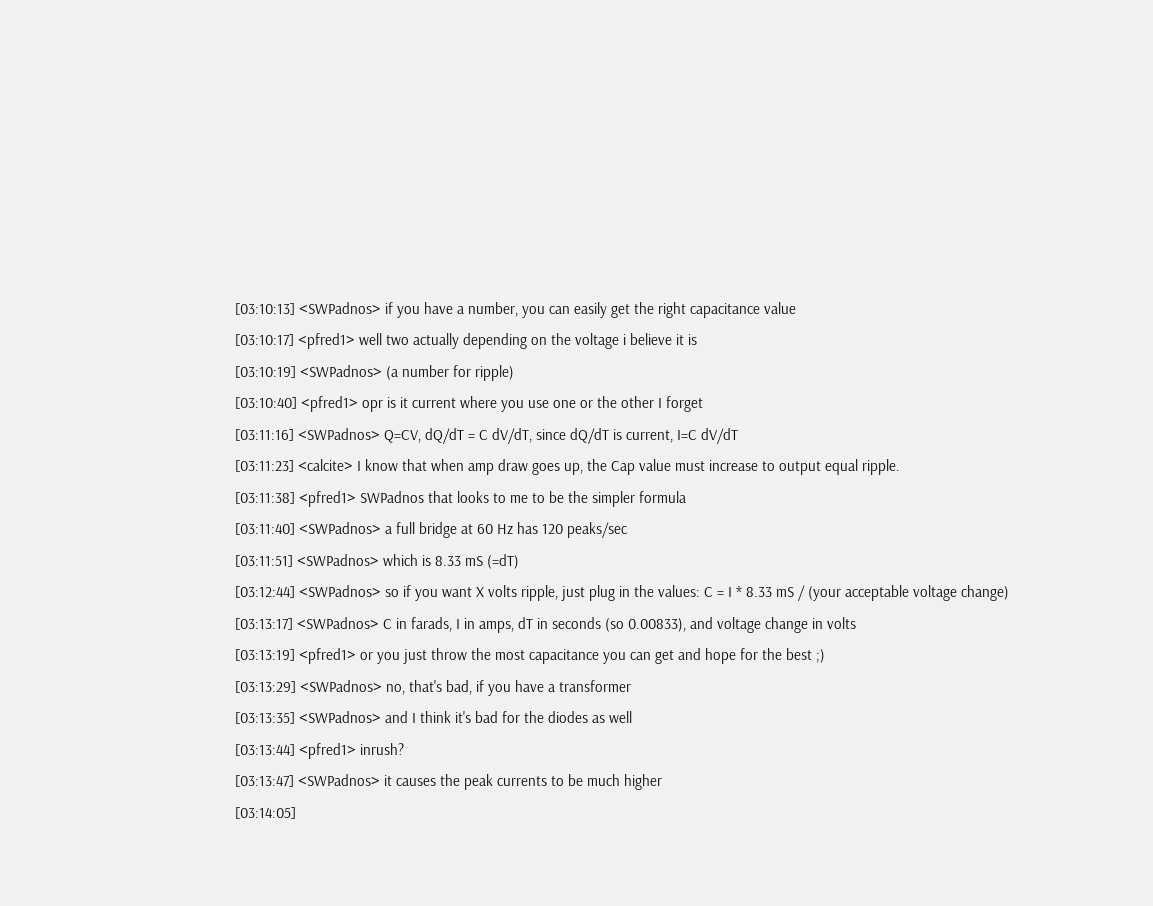[03:10:13] <SWPadnos> if you have a number, you can easily get the right capacitance value
[03:10:17] <pfred1> well two actually depending on the voltage i believe it is
[03:10:19] <SWPadnos> (a number for ripple)
[03:10:40] <pfred1> opr is it current where you use one or the other I forget
[03:11:16] <SWPadnos> Q=CV, dQ/dT = C dV/dT, since dQ/dT is current, I=C dV/dT
[03:11:23] <calcite> I know that when amp draw goes up, the Cap value must increase to output equal ripple.
[03:11:38] <pfred1> SWPadnos that looks to me to be the simpler formula
[03:11:40] <SWPadnos> a full bridge at 60 Hz has 120 peaks/sec
[03:11:51] <SWPadnos> which is 8.33 mS (=dT)
[03:12:44] <SWPadnos> so if you want X volts ripple, just plug in the values: C = I * 8.33 mS / (your acceptable voltage change)
[03:13:17] <SWPadnos> C in farads, I in amps, dT in seconds (so 0.00833), and voltage change in volts
[03:13:19] <pfred1> or you just throw the most capacitance you can get and hope for the best ;)
[03:13:29] <SWPadnos> no, that's bad, if you have a transformer
[03:13:35] <SWPadnos> and I think it's bad for the diodes as well
[03:13:44] <pfred1> inrush?
[03:13:47] <SWPadnos> it causes the peak currents to be much higher
[03:14:05]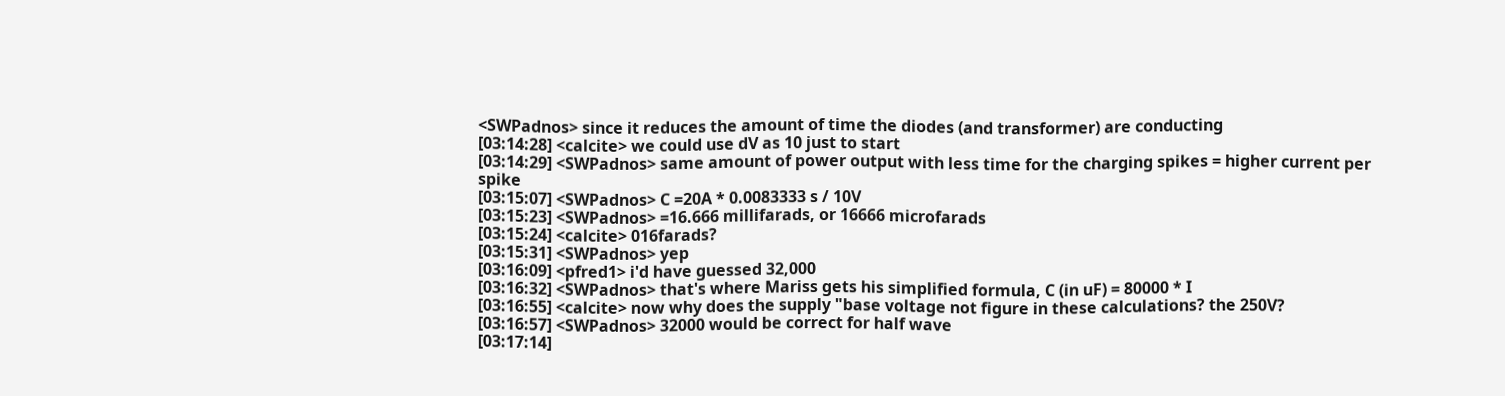<SWPadnos> since it reduces the amount of time the diodes (and transformer) are conducting
[03:14:28] <calcite> we could use dV as 10 just to start
[03:14:29] <SWPadnos> same amount of power output with less time for the charging spikes = higher current per spike
[03:15:07] <SWPadnos> C =20A * 0.0083333 s / 10V
[03:15:23] <SWPadnos> =16.666 millifarads, or 16666 microfarads
[03:15:24] <calcite> 016farads?
[03:15:31] <SWPadnos> yep
[03:16:09] <pfred1> i'd have guessed 32,000
[03:16:32] <SWPadnos> that's where Mariss gets his simplified formula, C (in uF) = 80000 * I
[03:16:55] <calcite> now why does the supply "base voltage not figure in these calculations? the 250V?
[03:16:57] <SWPadnos> 32000 would be correct for half wave
[03:17:14]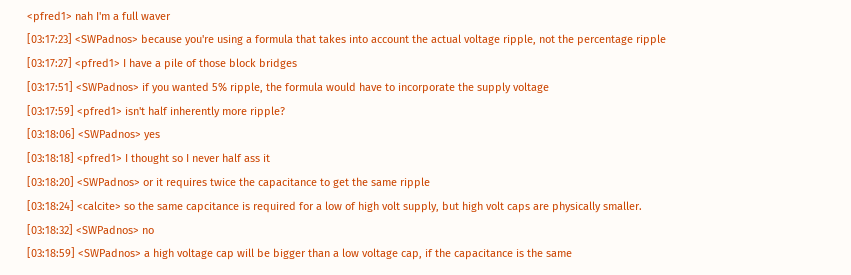<pfred1> nah I'm a full waver
[03:17:23] <SWPadnos> because you're using a formula that takes into account the actual voltage ripple, not the percentage ripple
[03:17:27] <pfred1> I have a pile of those block bridges
[03:17:51] <SWPadnos> if you wanted 5% ripple, the formula would have to incorporate the supply voltage
[03:17:59] <pfred1> isn't half inherently more ripple?
[03:18:06] <SWPadnos> yes
[03:18:18] <pfred1> I thought so I never half ass it
[03:18:20] <SWPadnos> or it requires twice the capacitance to get the same ripple
[03:18:24] <calcite> so the same capcitance is required for a low of high volt supply, but high volt caps are physically smaller.
[03:18:32] <SWPadnos> no
[03:18:59] <SWPadnos> a high voltage cap will be bigger than a low voltage cap, if the capacitance is the same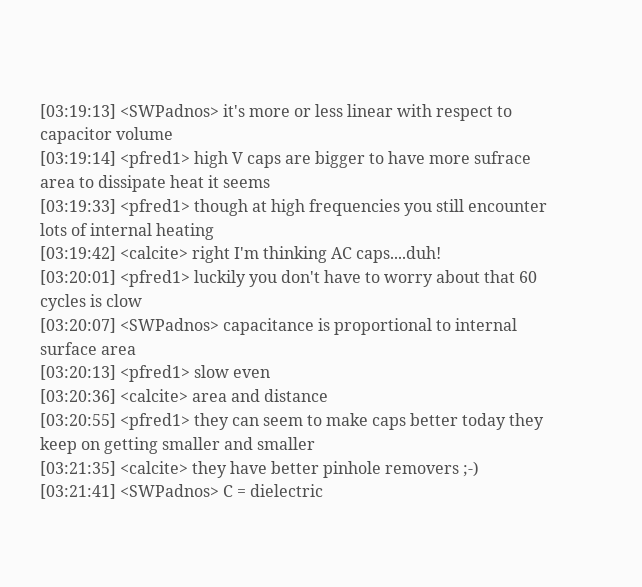[03:19:13] <SWPadnos> it's more or less linear with respect to capacitor volume
[03:19:14] <pfred1> high V caps are bigger to have more sufrace area to dissipate heat it seems
[03:19:33] <pfred1> though at high frequencies you still encounter lots of internal heating
[03:19:42] <calcite> right I'm thinking AC caps....duh!
[03:20:01] <pfred1> luckily you don't have to worry about that 60 cycles is clow
[03:20:07] <SWPadnos> capacitance is proportional to internal surface area
[03:20:13] <pfred1> slow even
[03:20:36] <calcite> area and distance
[03:20:55] <pfred1> they can seem to make caps better today they keep on getting smaller and smaller
[03:21:35] <calcite> they have better pinhole removers ;-)
[03:21:41] <SWPadnos> C = dielectric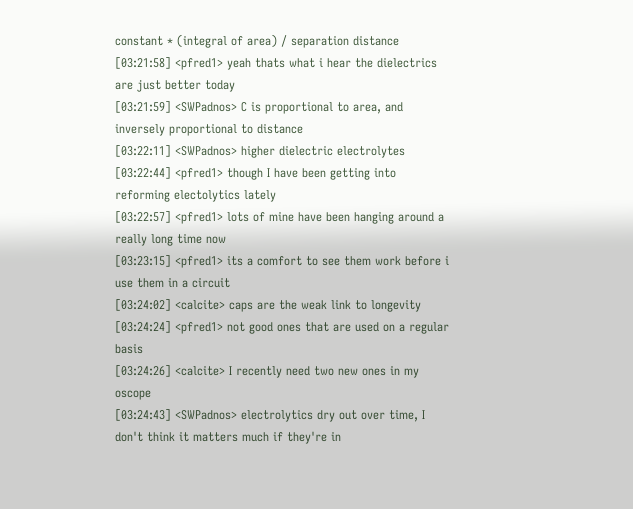constant * (integral of area) / separation distance
[03:21:58] <pfred1> yeah thats what i hear the dielectrics are just better today
[03:21:59] <SWPadnos> C is proportional to area, and inversely proportional to distance
[03:22:11] <SWPadnos> higher dielectric electrolytes
[03:22:44] <pfred1> though I have been getting into reforming electolytics lately
[03:22:57] <pfred1> lots of mine have been hanging around a really long time now
[03:23:15] <pfred1> its a comfort to see them work before i use them in a circuit
[03:24:02] <calcite> caps are the weak link to longevity
[03:24:24] <pfred1> not good ones that are used on a regular basis
[03:24:26] <calcite> I recently need two new ones in my oscope
[03:24:43] <SWPadnos> electrolytics dry out over time, I don't think it matters much if they're in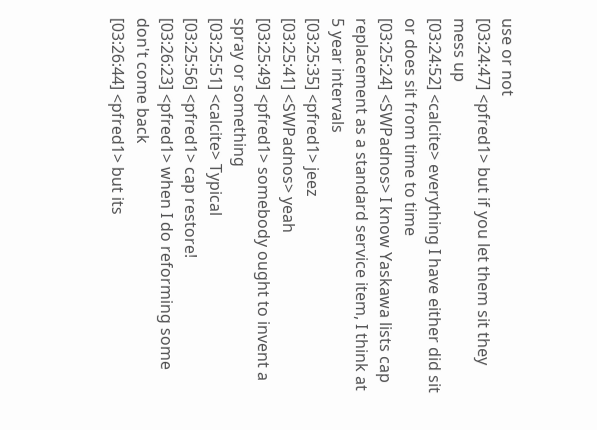use or not
[03:24:47] <pfred1> but if you let them sit they mess up
[03:24:52] <calcite> everything I have either did sit or does sit from time to time
[03:25:24] <SWPadnos> I know Yaskawa lists cap replacement as a standard service item, I think at 5 year intervals
[03:25:35] <pfred1> jeez
[03:25:41] <SWPadnos> yeah
[03:25:49] <pfred1> somebody ought to invent a spray or something
[03:25:51] <calcite> Typical
[03:25:56] <pfred1> cap restore!
[03:26:23] <pfred1> when I do reforming some don't come back
[03:26:44] <pfred1> but its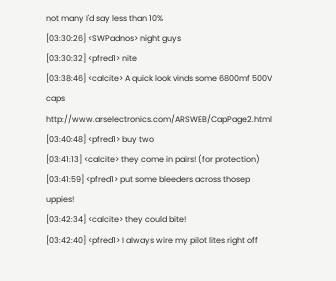not many I'd say less than 10%
[03:30:26] <SWPadnos> night guys
[03:30:32] <pfred1> nite
[03:38:46] <calcite> A quick look vinds some 6800mf 500V caps http://www.arselectronics.com/ARSWEB/CapPage2.html
[03:40:48] <pfred1> buy two
[03:41:13] <calcite> they come in pairs! (for protection)
[03:41:59] <pfred1> put some bleeders across thosep uppies!
[03:42:34] <calcite> they could bite!
[03:42:40] <pfred1> I always wire my pilot lites right off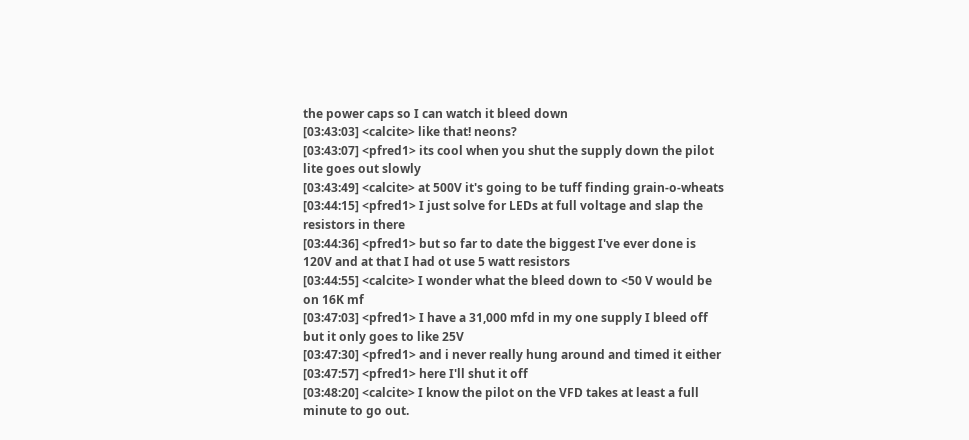the power caps so I can watch it bleed down
[03:43:03] <calcite> like that! neons?
[03:43:07] <pfred1> its cool when you shut the supply down the pilot lite goes out slowly
[03:43:49] <calcite> at 500V it's going to be tuff finding grain-o-wheats
[03:44:15] <pfred1> I just solve for LEDs at full voltage and slap the resistors in there
[03:44:36] <pfred1> but so far to date the biggest I've ever done is 120V and at that I had ot use 5 watt resistors
[03:44:55] <calcite> I wonder what the bleed down to <50 V would be on 16K mf
[03:47:03] <pfred1> I have a 31,000 mfd in my one supply I bleed off but it only goes to like 25V
[03:47:30] <pfred1> and i never really hung around and timed it either
[03:47:57] <pfred1> here I'll shut it off
[03:48:20] <calcite> I know the pilot on the VFD takes at least a full minute to go out.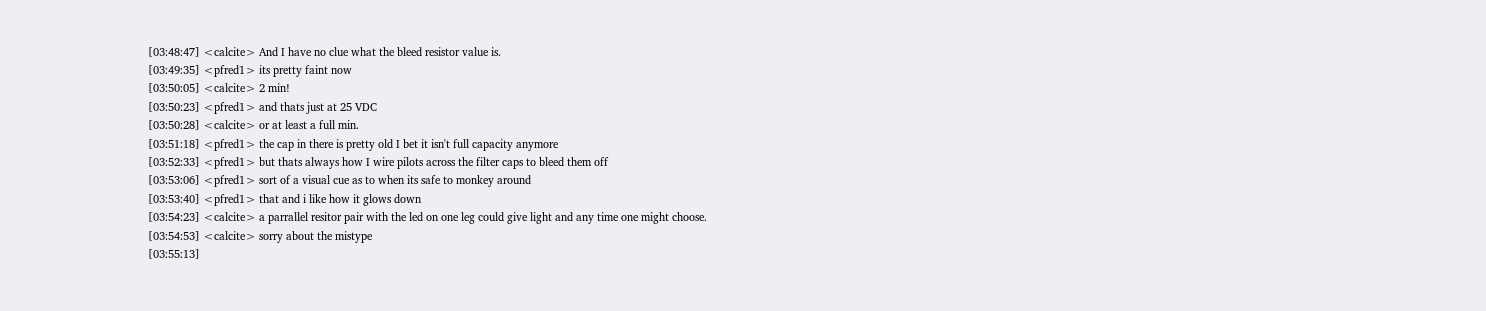[03:48:47] <calcite> And I have no clue what the bleed resistor value is.
[03:49:35] <pfred1> its pretty faint now
[03:50:05] <calcite> 2 min!
[03:50:23] <pfred1> and thats just at 25 VDC
[03:50:28] <calcite> or at least a full min.
[03:51:18] <pfred1> the cap in there is pretty old I bet it isn't full capacity anymore
[03:52:33] <pfred1> but thats always how I wire pilots across the filter caps to bleed them off
[03:53:06] <pfred1> sort of a visual cue as to when its safe to monkey around
[03:53:40] <pfred1> that and i like how it glows down
[03:54:23] <calcite> a parrallel resitor pair with the led on one leg could give light and any time one might choose.
[03:54:53] <calcite> sorry about the mistype
[03:55:13]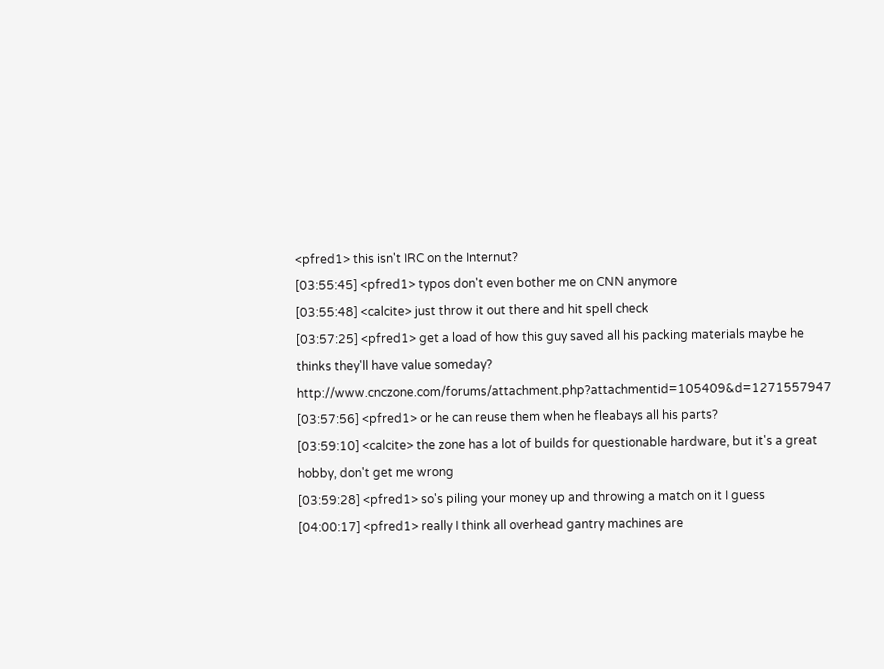<pfred1> this isn't IRC on the Internut?
[03:55:45] <pfred1> typos don't even bother me on CNN anymore
[03:55:48] <calcite> just throw it out there and hit spell check
[03:57:25] <pfred1> get a load of how this guy saved all his packing materials maybe he thinks they'll have value someday? http://www.cnczone.com/forums/attachment.php?attachmentid=105409&d=1271557947
[03:57:56] <pfred1> or he can reuse them when he fleabays all his parts?
[03:59:10] <calcite> the zone has a lot of builds for questionable hardware, but it's a great hobby, don't get me wrong
[03:59:28] <pfred1> so's piling your money up and throwing a match on it I guess
[04:00:17] <pfred1> really I think all overhead gantry machines are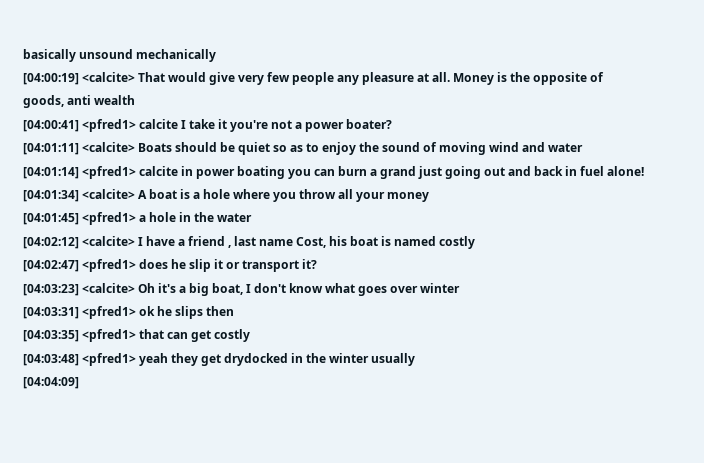basically unsound mechanically
[04:00:19] <calcite> That would give very few people any pleasure at all. Money is the opposite of goods, anti wealth
[04:00:41] <pfred1> calcite I take it you're not a power boater?
[04:01:11] <calcite> Boats should be quiet so as to enjoy the sound of moving wind and water
[04:01:14] <pfred1> calcite in power boating you can burn a grand just going out and back in fuel alone!
[04:01:34] <calcite> A boat is a hole where you throw all your money
[04:01:45] <pfred1> a hole in the water
[04:02:12] <calcite> I have a friend , last name Cost, his boat is named costly
[04:02:47] <pfred1> does he slip it or transport it?
[04:03:23] <calcite> Oh it's a big boat, I don't know what goes over winter
[04:03:31] <pfred1> ok he slips then
[04:03:35] <pfred1> that can get costly
[04:03:48] <pfred1> yeah they get drydocked in the winter usually
[04:04:09]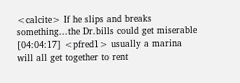<calcite> If he slips and breaks something...the Dr.bills could get miserable
[04:04:17] <pfred1> usually a marina will all get together to rent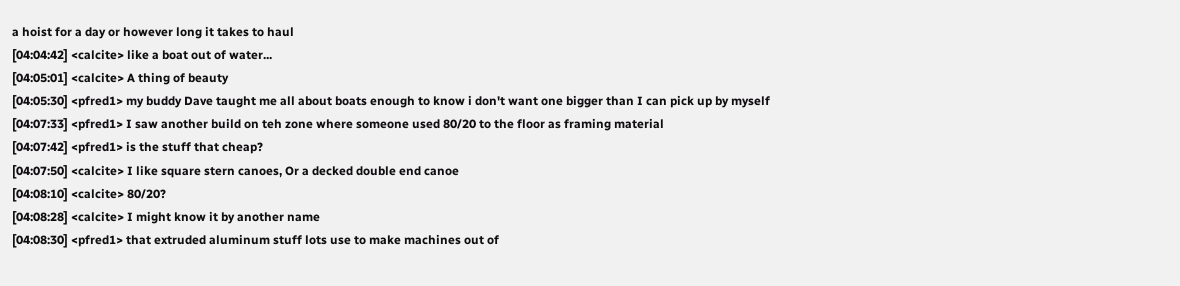a hoist for a day or however long it takes to haul
[04:04:42] <calcite> like a boat out of water...
[04:05:01] <calcite> A thing of beauty
[04:05:30] <pfred1> my buddy Dave taught me all about boats enough to know i don't want one bigger than I can pick up by myself
[04:07:33] <pfred1> I saw another build on teh zone where someone used 80/20 to the floor as framing material
[04:07:42] <pfred1> is the stuff that cheap?
[04:07:50] <calcite> I like square stern canoes, Or a decked double end canoe
[04:08:10] <calcite> 80/20?
[04:08:28] <calcite> I might know it by another name
[04:08:30] <pfred1> that extruded aluminum stuff lots use to make machines out of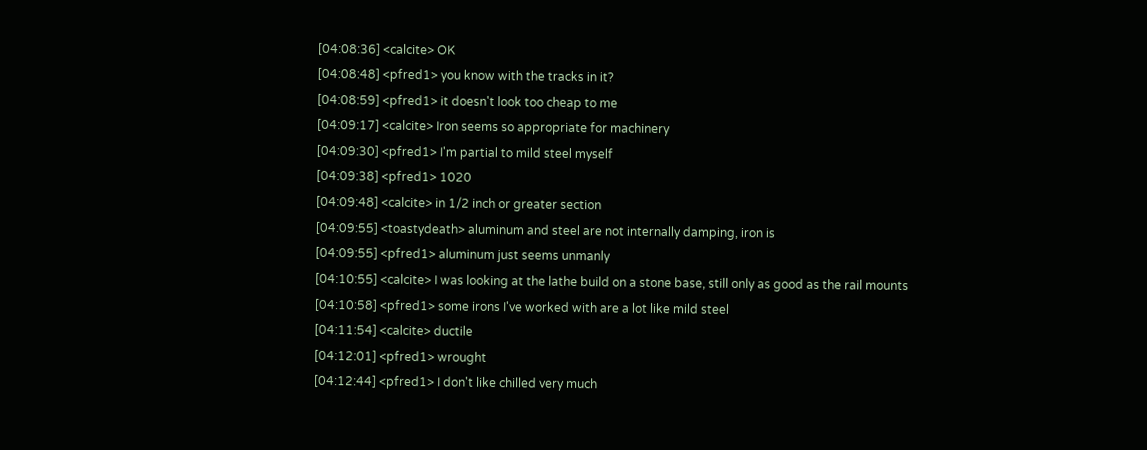[04:08:36] <calcite> OK
[04:08:48] <pfred1> you know with the tracks in it?
[04:08:59] <pfred1> it doesn't look too cheap to me
[04:09:17] <calcite> Iron seems so appropriate for machinery
[04:09:30] <pfred1> I'm partial to mild steel myself
[04:09:38] <pfred1> 1020
[04:09:48] <calcite> in 1/2 inch or greater section
[04:09:55] <toastydeath> aluminum and steel are not internally damping, iron is
[04:09:55] <pfred1> aluminum just seems unmanly
[04:10:55] <calcite> I was looking at the lathe build on a stone base, still only as good as the rail mounts
[04:10:58] <pfred1> some irons I've worked with are a lot like mild steel
[04:11:54] <calcite> ductile
[04:12:01] <pfred1> wrought
[04:12:44] <pfred1> I don't like chilled very much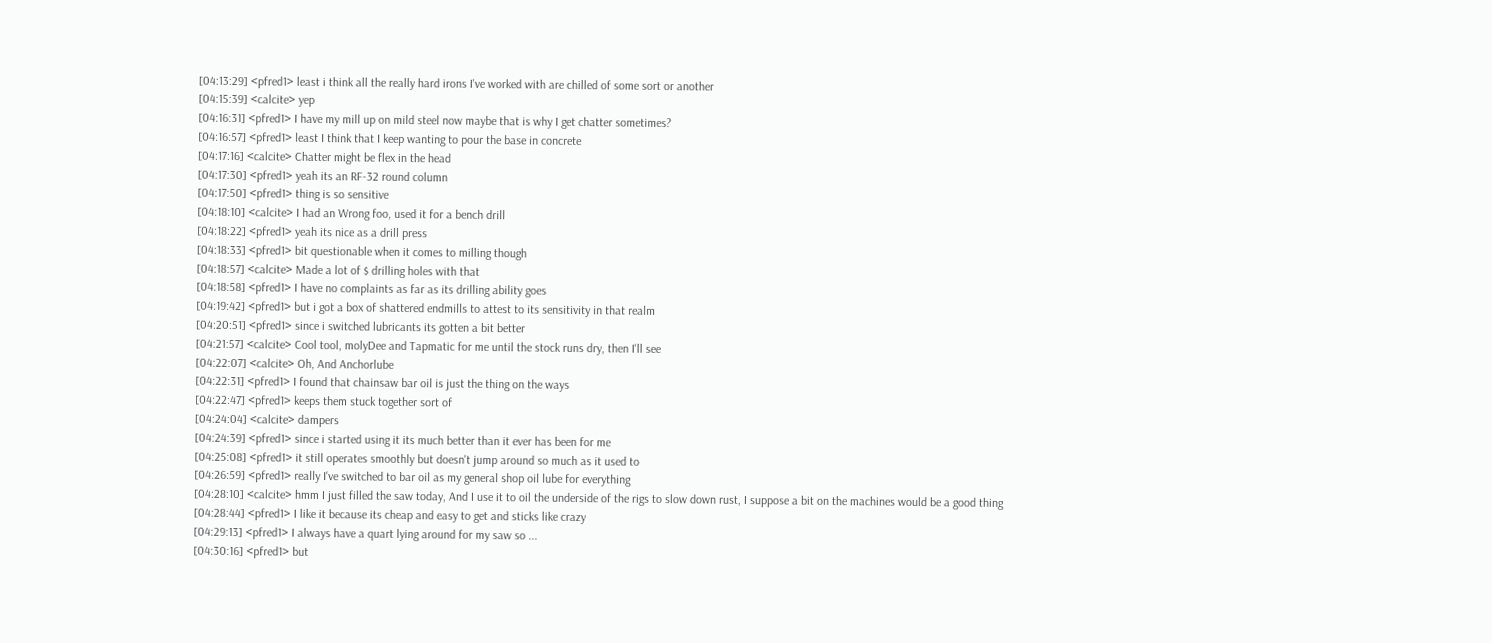[04:13:29] <pfred1> least i think all the really hard irons I've worked with are chilled of some sort or another
[04:15:39] <calcite> yep
[04:16:31] <pfred1> I have my mill up on mild steel now maybe that is why I get chatter sometimes?
[04:16:57] <pfred1> least I think that I keep wanting to pour the base in concrete
[04:17:16] <calcite> Chatter might be flex in the head
[04:17:30] <pfred1> yeah its an RF-32 round column
[04:17:50] <pfred1> thing is so sensitive
[04:18:10] <calcite> I had an Wrong foo, used it for a bench drill
[04:18:22] <pfred1> yeah its nice as a drill press
[04:18:33] <pfred1> bit questionable when it comes to milling though
[04:18:57] <calcite> Made a lot of $ drilling holes with that
[04:18:58] <pfred1> I have no complaints as far as its drilling ability goes
[04:19:42] <pfred1> but i got a box of shattered endmills to attest to its sensitivity in that realm
[04:20:51] <pfred1> since i switched lubricants its gotten a bit better
[04:21:57] <calcite> Cool tool, molyDee and Tapmatic for me until the stock runs dry, then I'll see
[04:22:07] <calcite> Oh, And Anchorlube
[04:22:31] <pfred1> I found that chainsaw bar oil is just the thing on the ways
[04:22:47] <pfred1> keeps them stuck together sort of
[04:24:04] <calcite> dampers
[04:24:39] <pfred1> since i started using it its much better than it ever has been for me
[04:25:08] <pfred1> it still operates smoothly but doesn't jump around so much as it used to
[04:26:59] <pfred1> really I've switched to bar oil as my general shop oil lube for everything
[04:28:10] <calcite> hmm I just filled the saw today, And I use it to oil the underside of the rigs to slow down rust, I suppose a bit on the machines would be a good thing
[04:28:44] <pfred1> I like it because its cheap and easy to get and sticks like crazy
[04:29:13] <pfred1> I always have a quart lying around for my saw so ...
[04:30:16] <pfred1> but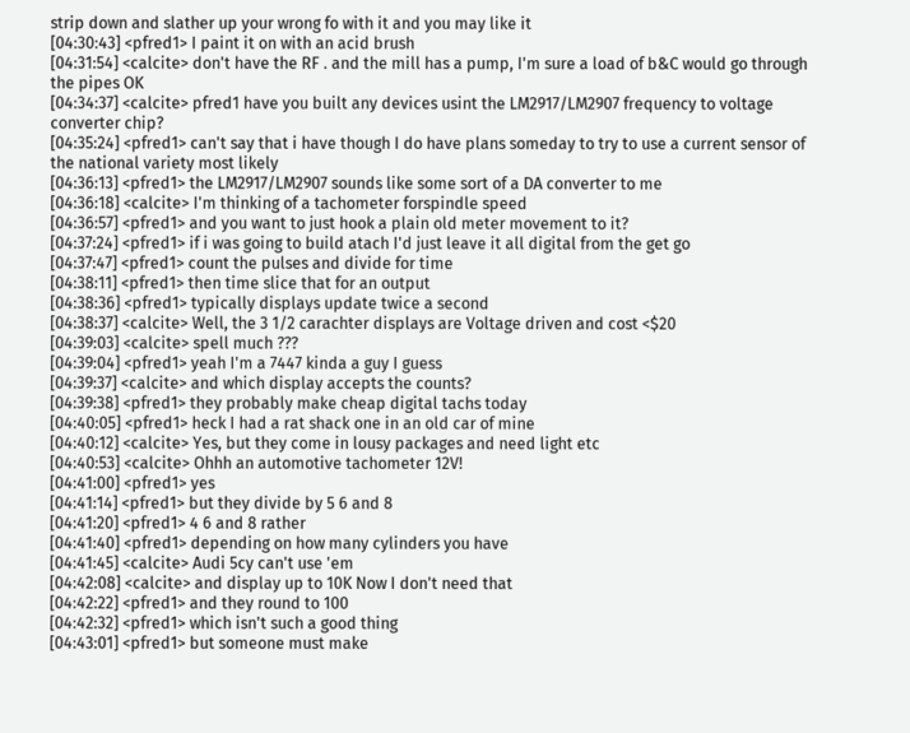strip down and slather up your wrong fo with it and you may like it
[04:30:43] <pfred1> I paint it on with an acid brush
[04:31:54] <calcite> don't have the RF . and the mill has a pump, I'm sure a load of b&C would go through the pipes OK
[04:34:37] <calcite> pfred1 have you built any devices usint the LM2917/LM2907 frequency to voltage converter chip?
[04:35:24] <pfred1> can't say that i have though I do have plans someday to try to use a current sensor of the national variety most likely
[04:36:13] <pfred1> the LM2917/LM2907 sounds like some sort of a DA converter to me
[04:36:18] <calcite> I'm thinking of a tachometer forspindle speed
[04:36:57] <pfred1> and you want to just hook a plain old meter movement to it?
[04:37:24] <pfred1> if i was going to build atach I'd just leave it all digital from the get go
[04:37:47] <pfred1> count the pulses and divide for time
[04:38:11] <pfred1> then time slice that for an output
[04:38:36] <pfred1> typically displays update twice a second
[04:38:37] <calcite> Well, the 3 1/2 carachter displays are Voltage driven and cost <$20
[04:39:03] <calcite> spell much ???
[04:39:04] <pfred1> yeah I'm a 7447 kinda a guy I guess
[04:39:37] <calcite> and which display accepts the counts?
[04:39:38] <pfred1> they probably make cheap digital tachs today
[04:40:05] <pfred1> heck I had a rat shack one in an old car of mine
[04:40:12] <calcite> Yes, but they come in lousy packages and need light etc
[04:40:53] <calcite> Ohhh an automotive tachometer 12V!
[04:41:00] <pfred1> yes
[04:41:14] <pfred1> but they divide by 5 6 and 8
[04:41:20] <pfred1> 4 6 and 8 rather
[04:41:40] <pfred1> depending on how many cylinders you have
[04:41:45] <calcite> Audi 5cy can't use 'em
[04:42:08] <calcite> and display up to 10K Now I don't need that
[04:42:22] <pfred1> and they round to 100
[04:42:32] <pfred1> which isn't such a good thing
[04:43:01] <pfred1> but someone must make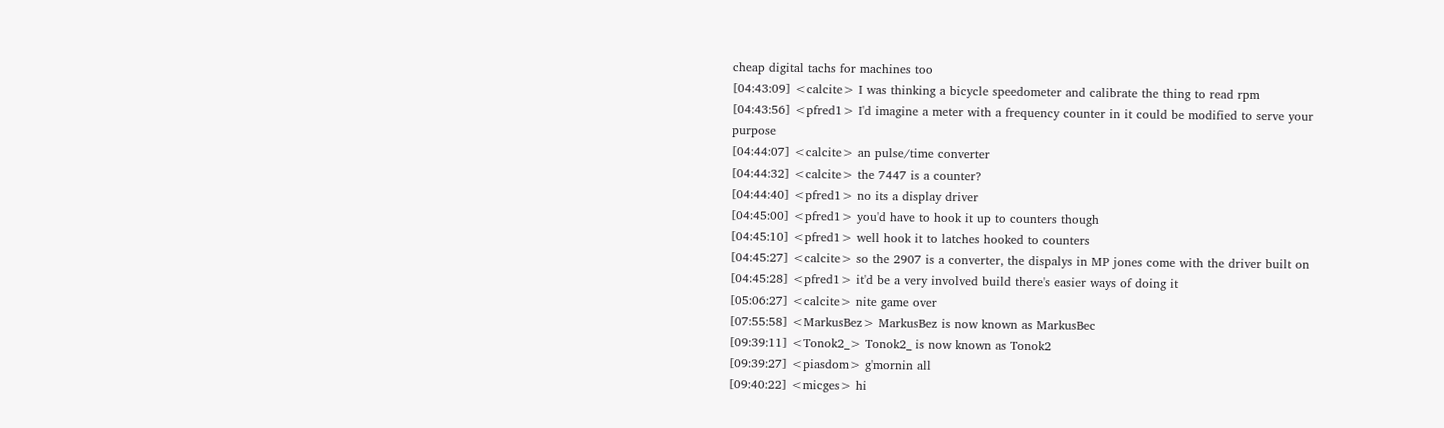cheap digital tachs for machines too
[04:43:09] <calcite> I was thinking a bicycle speedometer and calibrate the thing to read rpm
[04:43:56] <pfred1> I'd imagine a meter with a frequency counter in it could be modified to serve your purpose
[04:44:07] <calcite> an pulse/time converter
[04:44:32] <calcite> the 7447 is a counter?
[04:44:40] <pfred1> no its a display driver
[04:45:00] <pfred1> you'd have to hook it up to counters though
[04:45:10] <pfred1> well hook it to latches hooked to counters
[04:45:27] <calcite> so the 2907 is a converter, the dispalys in MP jones come with the driver built on
[04:45:28] <pfred1> it'd be a very involved build there's easier ways of doing it
[05:06:27] <calcite> nite game over
[07:55:58] <MarkusBez> MarkusBez is now known as MarkusBec
[09:39:11] <Tonok2_> Tonok2_ is now known as Tonok2
[09:39:27] <piasdom> g'mornin all
[09:40:22] <micges> hi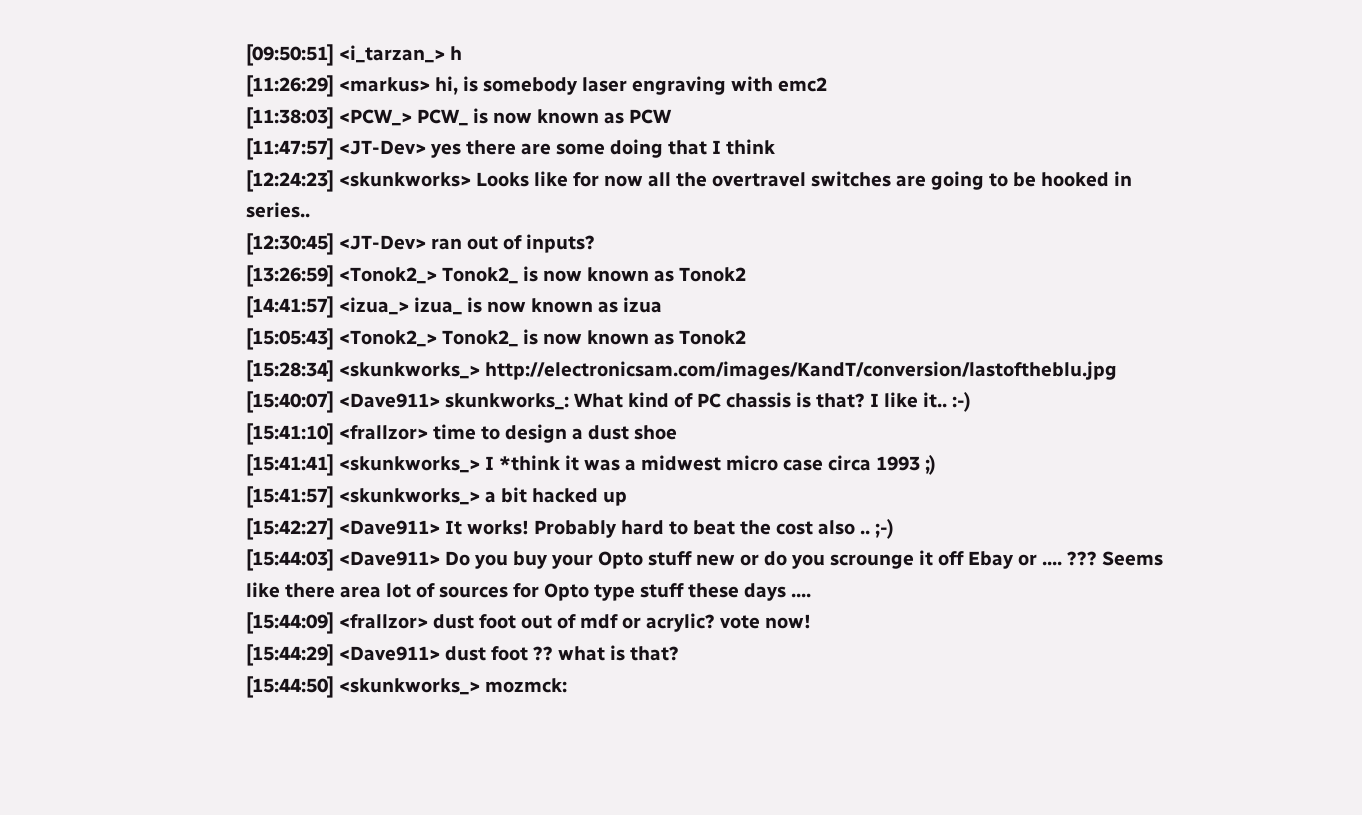[09:50:51] <i_tarzan_> h
[11:26:29] <markus> hi, is somebody laser engraving with emc2
[11:38:03] <PCW_> PCW_ is now known as PCW
[11:47:57] <JT-Dev> yes there are some doing that I think
[12:24:23] <skunkworks> Looks like for now all the overtravel switches are going to be hooked in series..
[12:30:45] <JT-Dev> ran out of inputs?
[13:26:59] <Tonok2_> Tonok2_ is now known as Tonok2
[14:41:57] <izua_> izua_ is now known as izua
[15:05:43] <Tonok2_> Tonok2_ is now known as Tonok2
[15:28:34] <skunkworks_> http://electronicsam.com/images/KandT/conversion/lastoftheblu.jpg
[15:40:07] <Dave911> skunkworks_: What kind of PC chassis is that? I like it.. :-)
[15:41:10] <frallzor> time to design a dust shoe
[15:41:41] <skunkworks_> I *think it was a midwest micro case circa 1993 ;)
[15:41:57] <skunkworks_> a bit hacked up
[15:42:27] <Dave911> It works! Probably hard to beat the cost also .. ;-)
[15:44:03] <Dave911> Do you buy your Opto stuff new or do you scrounge it off Ebay or .... ??? Seems like there area lot of sources for Opto type stuff these days ....
[15:44:09] <frallzor> dust foot out of mdf or acrylic? vote now!
[15:44:29] <Dave911> dust foot ?? what is that?
[15:44:50] <skunkworks_> mozmck: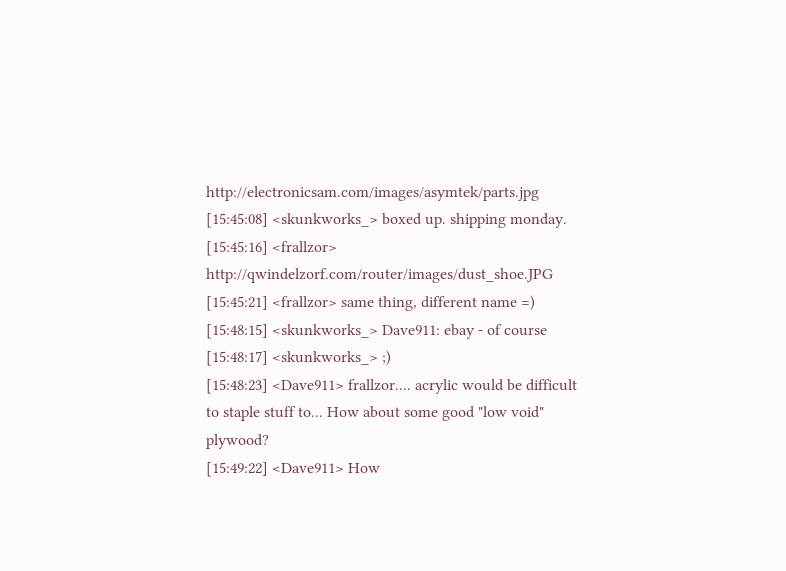http://electronicsam.com/images/asymtek/parts.jpg
[15:45:08] <skunkworks_> boxed up. shipping monday.
[15:45:16] <frallzor> http://qwindelzorf.com/router/images/dust_shoe.JPG
[15:45:21] <frallzor> same thing, different name =)
[15:48:15] <skunkworks_> Dave911: ebay - of course
[15:48:17] <skunkworks_> ;)
[15:48:23] <Dave911> frallzor.... acrylic would be difficult to staple stuff to... How about some good "low void" plywood?
[15:49:22] <Dave911> How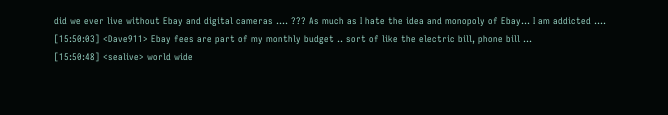did we ever live without Ebay and digital cameras .... ??? As much as I hate the idea and monopoly of Ebay... I am addicted ....
[15:50:03] <Dave911> Ebay fees are part of my monthly budget .. sort of like the electric bill, phone bill ...
[15:50:48] <sealive> world wide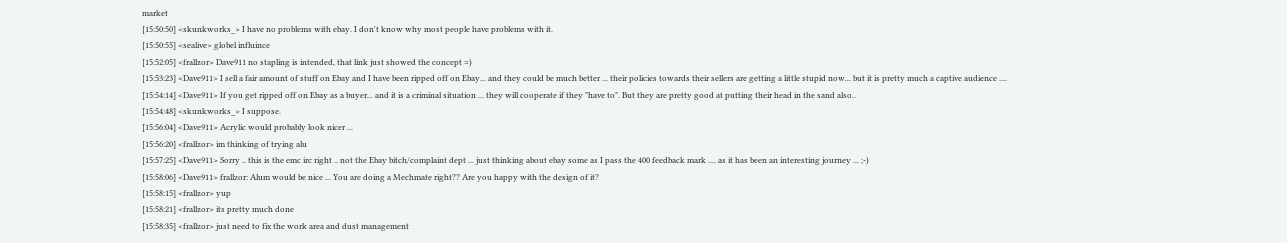market
[15:50:50] <skunkworks_> I have no problems with ebay. I don't know why most people have problems with it.
[15:50:55] <sealive> globel influince
[15:52:05] <frallzor> Dave911 no stapling is intended, that link just showed the concept =)
[15:53:23] <Dave911> I sell a fair amount of stuff on Ebay and I have been ripped off on Ebay... and they could be much better ... their policies towards their sellers are getting a little stupid now... but it is pretty much a captive audience ....
[15:54:14] <Dave911> If you get ripped off on Ebay as a buyer... and it is a criminal situation ... they will cooperate if they "have to". But they are pretty good at putting their head in the sand also..
[15:54:48] <skunkworks_> I suppose.
[15:56:04] <Dave911> Acrylic would probably look nicer ...
[15:56:20] <frallzor> im thinking of trying alu
[15:57:25] <Dave911> Sorry .. this is the emc irc right .. not the Ebay bitch/complaint dept ... just thinking about ebay some as I pass the 400 feedback mark .... as it has been an interesting journey ... ;-)
[15:58:06] <Dave911> frallzor: Alum would be nice ... You are doing a Mechmate right?? Are you happy with the design of it?
[15:58:15] <frallzor> yup
[15:58:21] <frallzor> its pretty much done
[15:58:35] <frallzor> just need to fix the work area and dust management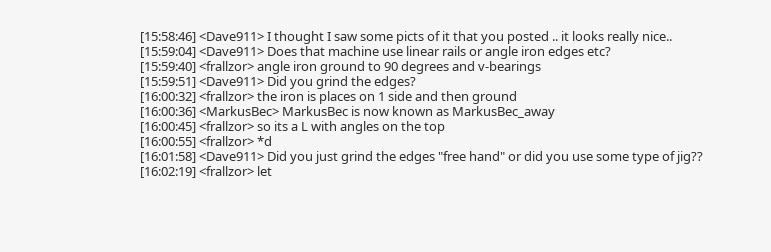[15:58:46] <Dave911> I thought I saw some picts of it that you posted .. it looks really nice..
[15:59:04] <Dave911> Does that machine use linear rails or angle iron edges etc?
[15:59:40] <frallzor> angle iron ground to 90 degrees and v-bearings
[15:59:51] <Dave911> Did you grind the edges?
[16:00:32] <frallzor> the iron is places on 1 side and then ground
[16:00:36] <MarkusBec> MarkusBec is now known as MarkusBec_away
[16:00:45] <frallzor> so its a L with angles on the top
[16:00:55] <frallzor> *d
[16:01:58] <Dave911> Did you just grind the edges "free hand" or did you use some type of jig??
[16:02:19] <frallzor> let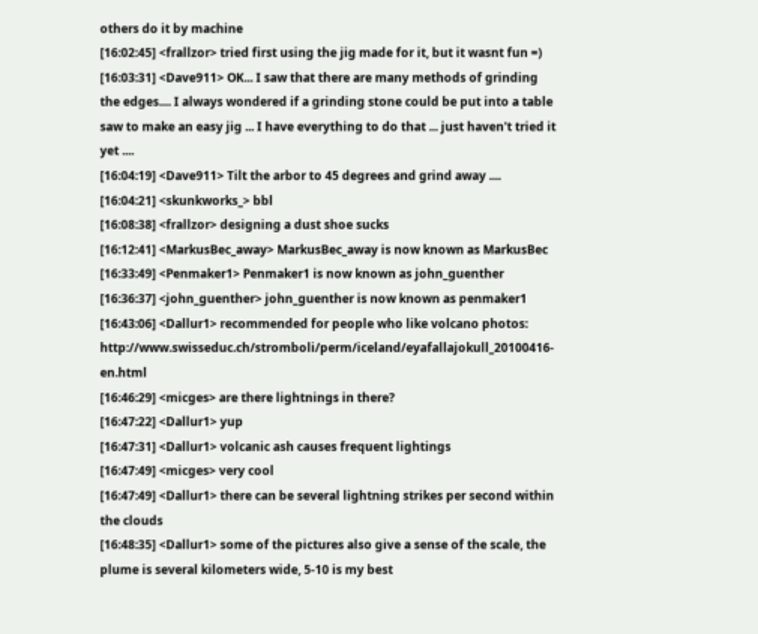others do it by machine
[16:02:45] <frallzor> tried first using the jig made for it, but it wasnt fun =)
[16:03:31] <Dave911> OK... I saw that there are many methods of grinding the edges.... I always wondered if a grinding stone could be put into a table saw to make an easy jig ... I have everything to do that ... just haven't tried it yet ....
[16:04:19] <Dave911> Tilt the arbor to 45 degrees and grind away ....
[16:04:21] <skunkworks_> bbl
[16:08:38] <frallzor> designing a dust shoe sucks
[16:12:41] <MarkusBec_away> MarkusBec_away is now known as MarkusBec
[16:33:49] <Penmaker1> Penmaker1 is now known as john_guenther
[16:36:37] <john_guenther> john_guenther is now known as penmaker1
[16:43:06] <Dallur1> recommended for people who like volcano photos: http://www.swisseduc.ch/stromboli/perm/iceland/eyafallajokull_20100416-en.html
[16:46:29] <micges> are there lightnings in there?
[16:47:22] <Dallur1> yup
[16:47:31] <Dallur1> volcanic ash causes frequent lightings
[16:47:49] <micges> very cool
[16:47:49] <Dallur1> there can be several lightning strikes per second within the clouds
[16:48:35] <Dallur1> some of the pictures also give a sense of the scale, the plume is several kilometers wide, 5-10 is my best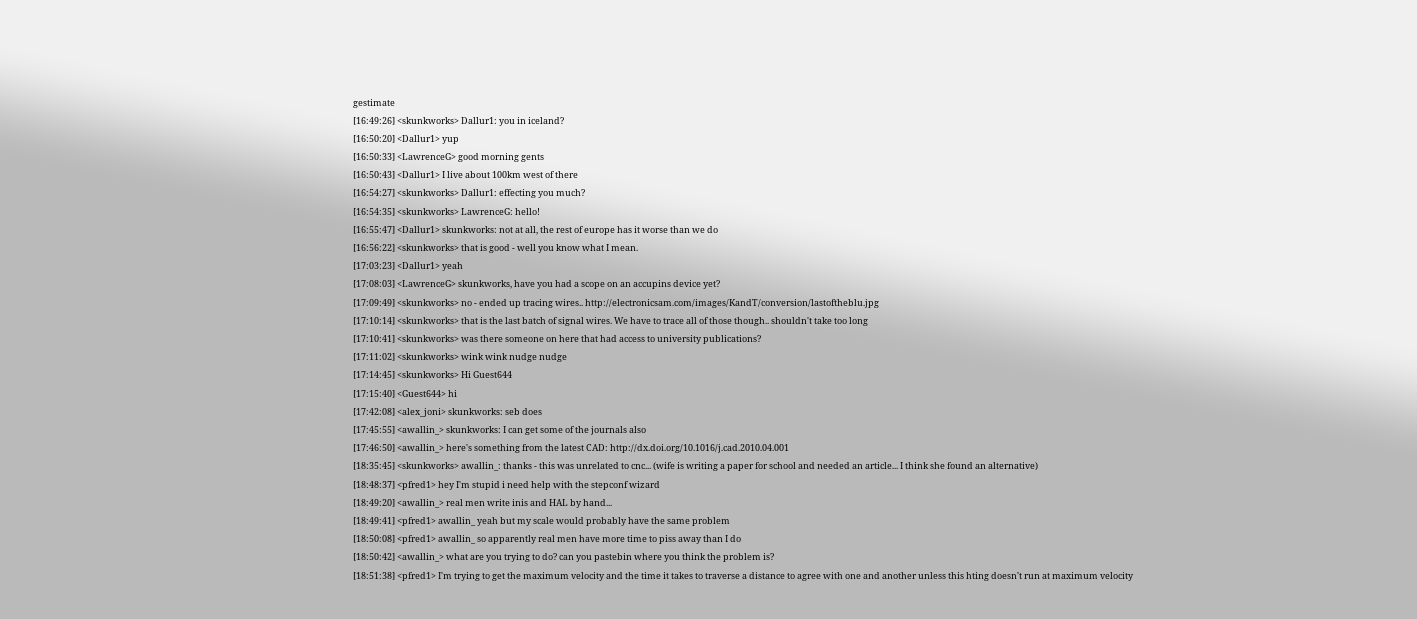gestimate
[16:49:26] <skunkworks> Dallur1: you in iceland?
[16:50:20] <Dallur1> yup
[16:50:33] <LawrenceG> good morning gents
[16:50:43] <Dallur1> I live about 100km west of there
[16:54:27] <skunkworks> Dallur1: effecting you much?
[16:54:35] <skunkworks> LawrenceG: hello!
[16:55:47] <Dallur1> skunkworks: not at all, the rest of europe has it worse than we do
[16:56:22] <skunkworks> that is good - well you know what I mean.
[17:03:23] <Dallur1> yeah
[17:08:03] <LawrenceG> skunkworks, have you had a scope on an accupins device yet?
[17:09:49] <skunkworks> no - ended up tracing wires.. http://electronicsam.com/images/KandT/conversion/lastoftheblu.jpg
[17:10:14] <skunkworks> that is the last batch of signal wires. We have to trace all of those though.. shouldn't take too long
[17:10:41] <skunkworks> was there someone on here that had access to university publications?
[17:11:02] <skunkworks> wink wink nudge nudge
[17:14:45] <skunkworks> Hi Guest644
[17:15:40] <Guest644> hi
[17:42:08] <alex_joni> skunkworks: seb does
[17:45:55] <awallin_> skunkworks: I can get some of the journals also
[17:46:50] <awallin_> here's something from the latest CAD: http://dx.doi.org/10.1016/j.cad.2010.04.001
[18:35:45] <skunkworks> awallin_: thanks - this was unrelated to cnc... (wife is writing a paper for school and needed an article... I think she found an alternative)
[18:48:37] <pfred1> hey I'm stupid i need help with the stepconf wizard
[18:49:20] <awallin_> real men write inis and HAL by hand...
[18:49:41] <pfred1> awallin_ yeah but my scale would probably have the same problem
[18:50:08] <pfred1> awallin_ so apparently real men have more time to piss away than I do
[18:50:42] <awallin_> what are you trying to do? can you pastebin where you think the problem is?
[18:51:38] <pfred1> I'm trying to get the maximum velocity and the time it takes to traverse a distance to agree with one and another unless this hting doesn't run at maximum velocity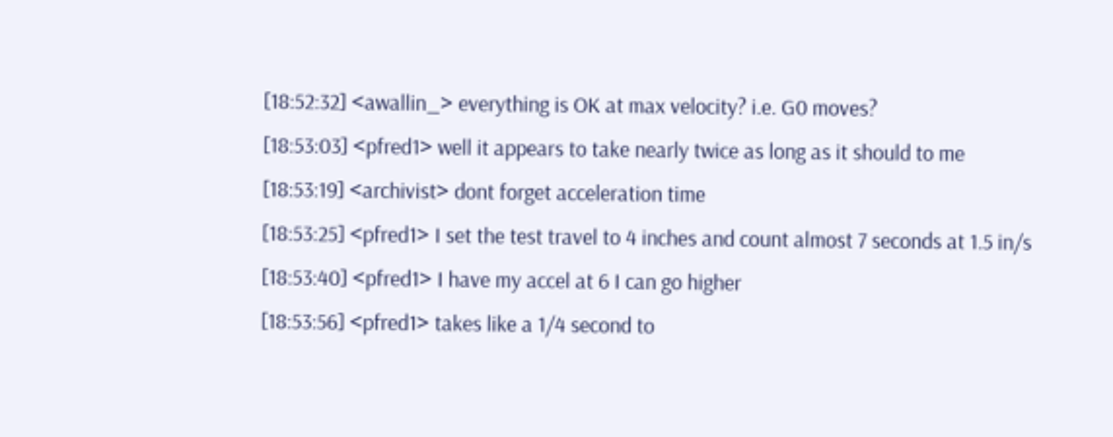[18:52:32] <awallin_> everything is OK at max velocity? i.e. G0 moves?
[18:53:03] <pfred1> well it appears to take nearly twice as long as it should to me
[18:53:19] <archivist> dont forget acceleration time
[18:53:25] <pfred1> I set the test travel to 4 inches and count almost 7 seconds at 1.5 in/s
[18:53:40] <pfred1> I have my accel at 6 I can go higher
[18:53:56] <pfred1> takes like a 1/4 second to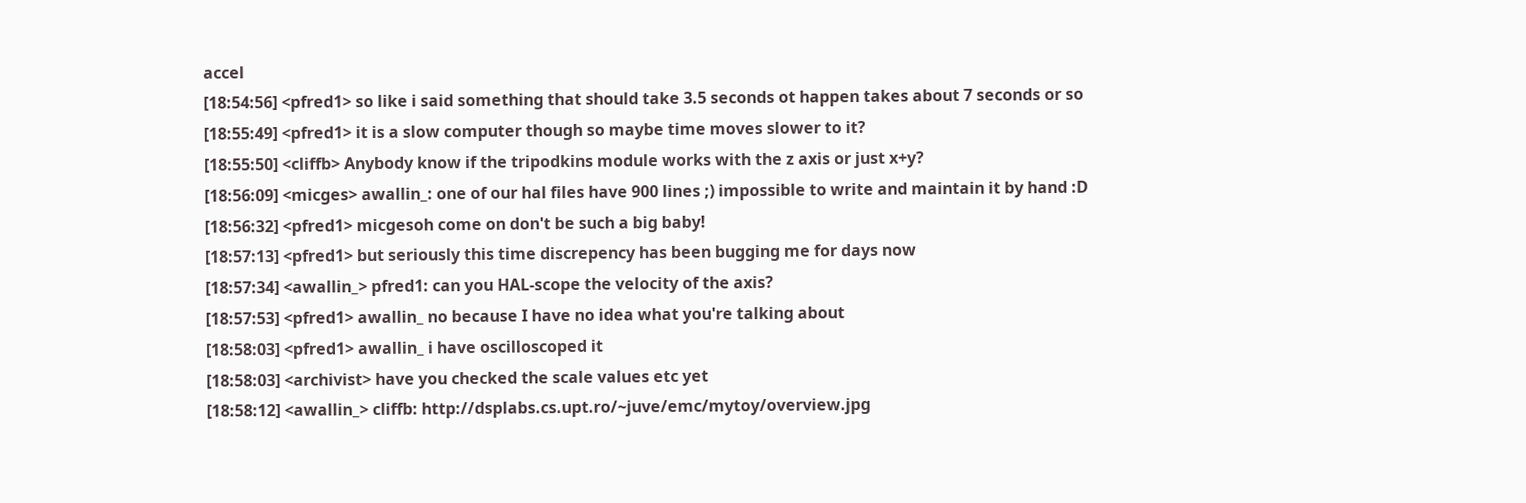accel
[18:54:56] <pfred1> so like i said something that should take 3.5 seconds ot happen takes about 7 seconds or so
[18:55:49] <pfred1> it is a slow computer though so maybe time moves slower to it?
[18:55:50] <cliffb> Anybody know if the tripodkins module works with the z axis or just x+y?
[18:56:09] <micges> awallin_: one of our hal files have 900 lines ;) impossible to write and maintain it by hand :D
[18:56:32] <pfred1> micgesoh come on don't be such a big baby!
[18:57:13] <pfred1> but seriously this time discrepency has been bugging me for days now
[18:57:34] <awallin_> pfred1: can you HAL-scope the velocity of the axis?
[18:57:53] <pfred1> awallin_ no because I have no idea what you're talking about
[18:58:03] <pfred1> awallin_ i have oscilloscoped it
[18:58:03] <archivist> have you checked the scale values etc yet
[18:58:12] <awallin_> cliffb: http://dsplabs.cs.upt.ro/~juve/emc/mytoy/overview.jpg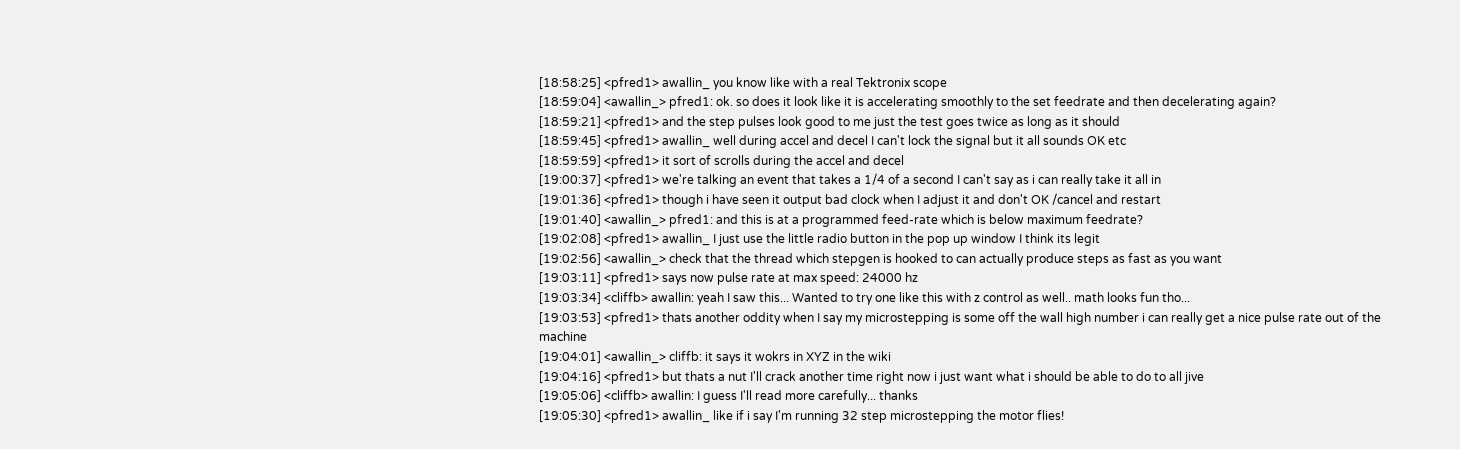[18:58:25] <pfred1> awallin_ you know like with a real Tektronix scope
[18:59:04] <awallin_> pfred1: ok. so does it look like it is accelerating smoothly to the set feedrate and then decelerating again?
[18:59:21] <pfred1> and the step pulses look good to me just the test goes twice as long as it should
[18:59:45] <pfred1> awallin_ well during accel and decel I can't lock the signal but it all sounds OK etc
[18:59:59] <pfred1> it sort of scrolls during the accel and decel
[19:00:37] <pfred1> we're talking an event that takes a 1/4 of a second I can't say as i can really take it all in
[19:01:36] <pfred1> though i have seen it output bad clock when I adjust it and don't OK /cancel and restart
[19:01:40] <awallin_> pfred1: and this is at a programmed feed-rate which is below maximum feedrate?
[19:02:08] <pfred1> awallin_ I just use the little radio button in the pop up window I think its legit
[19:02:56] <awallin_> check that the thread which stepgen is hooked to can actually produce steps as fast as you want
[19:03:11] <pfred1> says now pulse rate at max speed: 24000 hz
[19:03:34] <cliffb> awallin: yeah I saw this... Wanted to try one like this with z control as well.. math looks fun tho...
[19:03:53] <pfred1> thats another oddity when I say my microstepping is some off the wall high number i can really get a nice pulse rate out of the machine
[19:04:01] <awallin_> cliffb: it says it wokrs in XYZ in the wiki
[19:04:16] <pfred1> but thats a nut I'll crack another time right now i just want what i should be able to do to all jive
[19:05:06] <cliffb> awallin: I guess I'll read more carefully... thanks
[19:05:30] <pfred1> awallin_ like if i say I'm running 32 step microstepping the motor flies!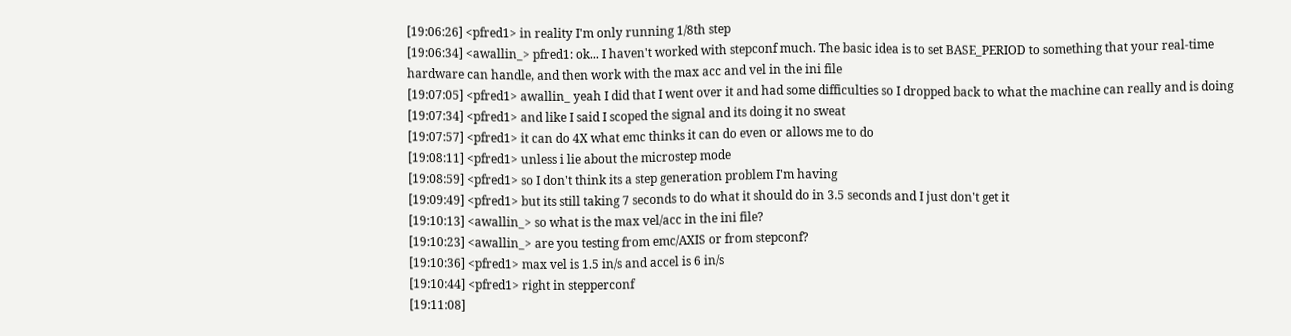[19:06:26] <pfred1> in reality I'm only running 1/8th step
[19:06:34] <awallin_> pfred1: ok... I haven't worked with stepconf much. The basic idea is to set BASE_PERIOD to something that your real-time hardware can handle, and then work with the max acc and vel in the ini file
[19:07:05] <pfred1> awallin_ yeah I did that I went over it and had some difficulties so I dropped back to what the machine can really and is doing
[19:07:34] <pfred1> and like I said I scoped the signal and its doing it no sweat
[19:07:57] <pfred1> it can do 4X what emc thinks it can do even or allows me to do
[19:08:11] <pfred1> unless i lie about the microstep mode
[19:08:59] <pfred1> so I don't think its a step generation problem I'm having
[19:09:49] <pfred1> but its still taking 7 seconds to do what it should do in 3.5 seconds and I just don't get it
[19:10:13] <awallin_> so what is the max vel/acc in the ini file?
[19:10:23] <awallin_> are you testing from emc/AXIS or from stepconf?
[19:10:36] <pfred1> max vel is 1.5 in/s and accel is 6 in/s
[19:10:44] <pfred1> right in stepperconf
[19:11:08]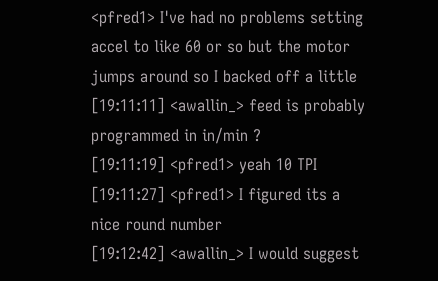<pfred1> I've had no problems setting accel to like 60 or so but the motor jumps around so I backed off a little
[19:11:11] <awallin_> feed is probably programmed in in/min ?
[19:11:19] <pfred1> yeah 10 TPI
[19:11:27] <pfred1> I figured its a nice round number
[19:12:42] <awallin_> I would suggest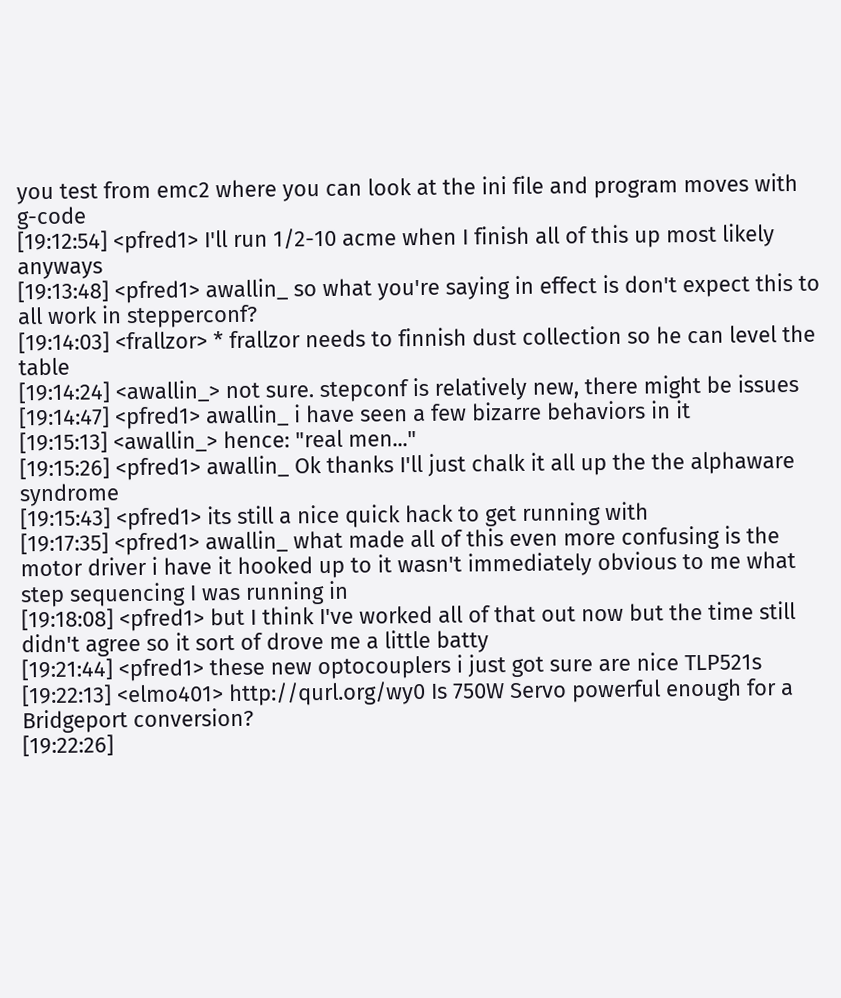you test from emc2 where you can look at the ini file and program moves with g-code
[19:12:54] <pfred1> I'll run 1/2-10 acme when I finish all of this up most likely anyways
[19:13:48] <pfred1> awallin_ so what you're saying in effect is don't expect this to all work in stepperconf?
[19:14:03] <frallzor> * frallzor needs to finnish dust collection so he can level the table
[19:14:24] <awallin_> not sure. stepconf is relatively new, there might be issues
[19:14:47] <pfred1> awallin_ i have seen a few bizarre behaviors in it
[19:15:13] <awallin_> hence: "real men..."
[19:15:26] <pfred1> awallin_ Ok thanks I'll just chalk it all up the the alphaware syndrome
[19:15:43] <pfred1> its still a nice quick hack to get running with
[19:17:35] <pfred1> awallin_ what made all of this even more confusing is the motor driver i have it hooked up to it wasn't immediately obvious to me what step sequencing I was running in
[19:18:08] <pfred1> but I think I've worked all of that out now but the time still didn't agree so it sort of drove me a little batty
[19:21:44] <pfred1> these new optocouplers i just got sure are nice TLP521s
[19:22:13] <elmo401> http://qurl.org/wy0 Is 750W Servo powerful enough for a Bridgeport conversion?
[19:22:26]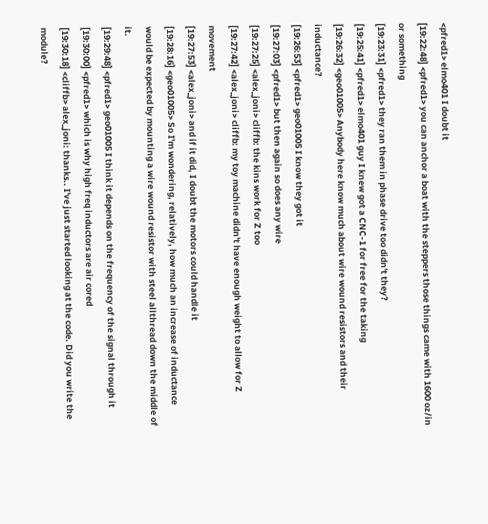<pfred1> elmo401 I doubt it
[19:22:48] <pfred1> you can anchor a boat with the steppers those things came with 1600 oz/in or something
[19:23:31] <pfred1> they ran them in phase drive too didn't they?
[19:25:41] <pfred1> elmo401 guy I knew got a CNC-1 for free for the taking
[19:26:32] <geo01005> Anybody here know much about wire wound resistors and their inductance?
[19:26:53] <pfred1> geo01005 I know they got it
[19:27:03] <pfred1> but then again so does any wire
[19:27:25] <alex_joni> cliffb: the kins work for Z too
[19:27:42] <alex_joni> cliffb: my toy machine didn't have enough weight to allow for Z movement
[19:27:53] <alex_joni> and if it did, I doubt the motors could handle it
[19:28:16] <geo01005> So I'm wondering, relatively, how much an increase of inductance would be expected by mounting a wire wound resistor with steel allthread down the middle of it.
[19:29:48] <pfred1> geo01005 I think it depends on the frequency of the signal through it
[19:30:00] <pfred1> which is why high freq inductors are air cored
[19:30:18] <cliffb> alex_joni: thanks.. I've just started looking at the code. Did you write the module?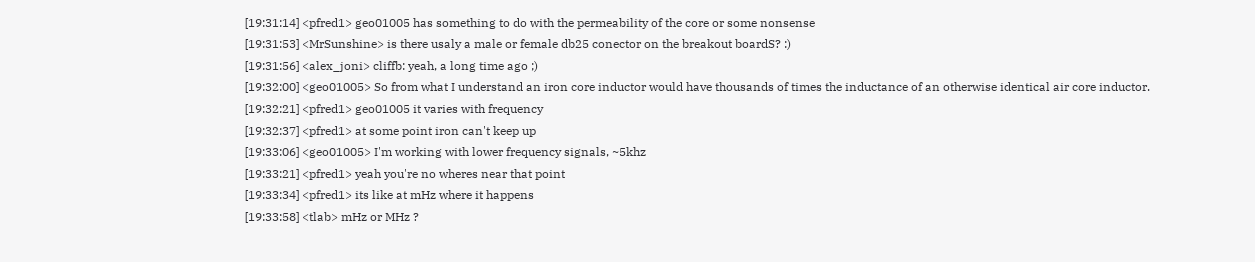[19:31:14] <pfred1> geo01005 has something to do with the permeability of the core or some nonsense
[19:31:53] <MrSunshine> is there usaly a male or female db25 conector on the breakout boardS? :)
[19:31:56] <alex_joni> cliffb: yeah, a long time ago ;)
[19:32:00] <geo01005> So from what I understand an iron core inductor would have thousands of times the inductance of an otherwise identical air core inductor.
[19:32:21] <pfred1> geo01005 it varies with frequency
[19:32:37] <pfred1> at some point iron can't keep up
[19:33:06] <geo01005> I'm working with lower frequency signals, ~5khz
[19:33:21] <pfred1> yeah you're no wheres near that point
[19:33:34] <pfred1> its like at mHz where it happens
[19:33:58] <tlab> mHz or MHz ?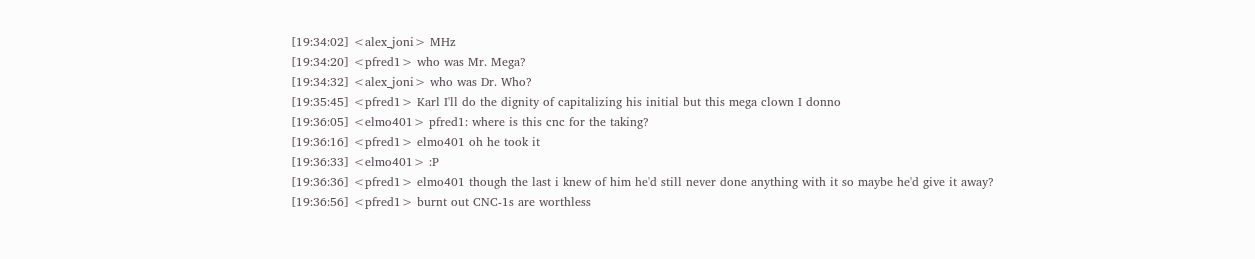[19:34:02] <alex_joni> MHz
[19:34:20] <pfred1> who was Mr. Mega?
[19:34:32] <alex_joni> who was Dr. Who?
[19:35:45] <pfred1> Karl I'll do the dignity of capitalizing his initial but this mega clown I donno
[19:36:05] <elmo401> pfred1: where is this cnc for the taking?
[19:36:16] <pfred1> elmo401 oh he took it
[19:36:33] <elmo401> :P
[19:36:36] <pfred1> elmo401 though the last i knew of him he'd still never done anything with it so maybe he'd give it away?
[19:36:56] <pfred1> burnt out CNC-1s are worthless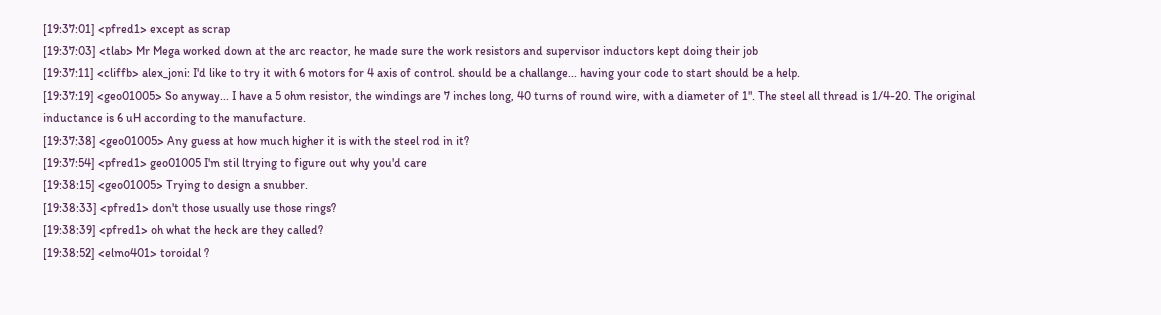[19:37:01] <pfred1> except as scrap
[19:37:03] <tlab> Mr Mega worked down at the arc reactor, he made sure the work resistors and supervisor inductors kept doing their job
[19:37:11] <cliffb> alex_joni: I'd like to try it with 6 motors for 4 axis of control. should be a challange... having your code to start should be a help.
[19:37:19] <geo01005> So anyway... I have a 5 ohm resistor, the windings are 7 inches long, 40 turns of round wire, with a diameter of 1". The steel all thread is 1/4-20. The original inductance is 6 uH according to the manufacture.
[19:37:38] <geo01005> Any guess at how much higher it is with the steel rod in it?
[19:37:54] <pfred1> geo01005 I'm stil ltrying to figure out why you'd care
[19:38:15] <geo01005> Trying to design a snubber.
[19:38:33] <pfred1> don't those usually use those rings?
[19:38:39] <pfred1> oh what the heck are they called?
[19:38:52] <elmo401> toroidal ?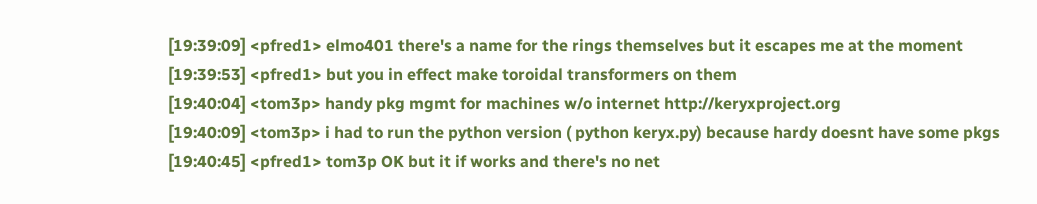[19:39:09] <pfred1> elmo401 there's a name for the rings themselves but it escapes me at the moment
[19:39:53] <pfred1> but you in effect make toroidal transformers on them
[19:40:04] <tom3p> handy pkg mgmt for machines w/o internet http://keryxproject.org
[19:40:09] <tom3p> i had to run the python version ( python keryx.py) because hardy doesnt have some pkgs
[19:40:45] <pfred1> tom3p OK but it if works and there's no net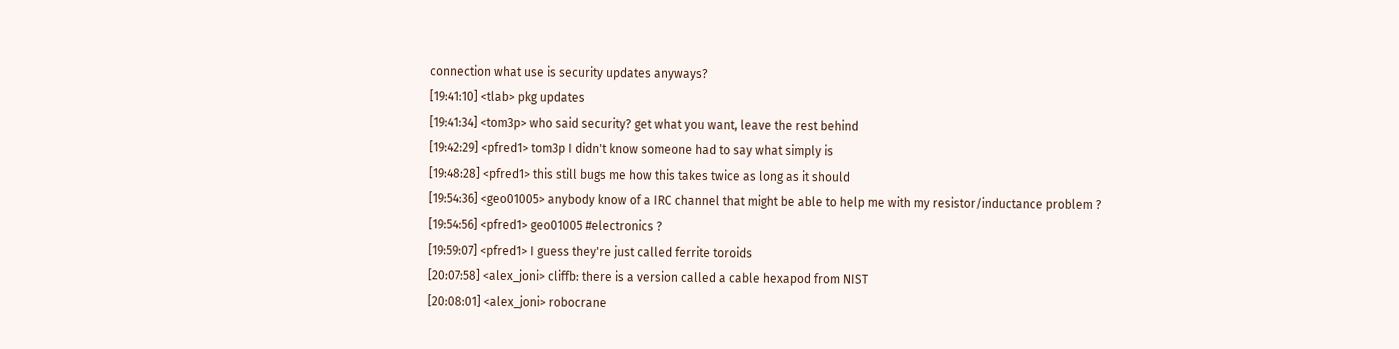connection what use is security updates anyways?
[19:41:10] <tlab> pkg updates
[19:41:34] <tom3p> who said security? get what you want, leave the rest behind
[19:42:29] <pfred1> tom3p I didn't know someone had to say what simply is
[19:48:28] <pfred1> this still bugs me how this takes twice as long as it should
[19:54:36] <geo01005> anybody know of a IRC channel that might be able to help me with my resistor/inductance problem ?
[19:54:56] <pfred1> geo01005 #electronics ?
[19:59:07] <pfred1> I guess they're just called ferrite toroids
[20:07:58] <alex_joni> cliffb: there is a version called a cable hexapod from NIST
[20:08:01] <alex_joni> robocrane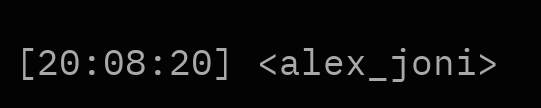[20:08:20] <alex_joni>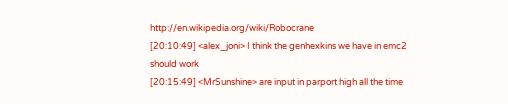http://en.wikipedia.org/wiki/Robocrane
[20:10:49] <alex_joni> I think the genhexkins we have in emc2 should work
[20:15:49] <MrSunshine> are input in parport high all the time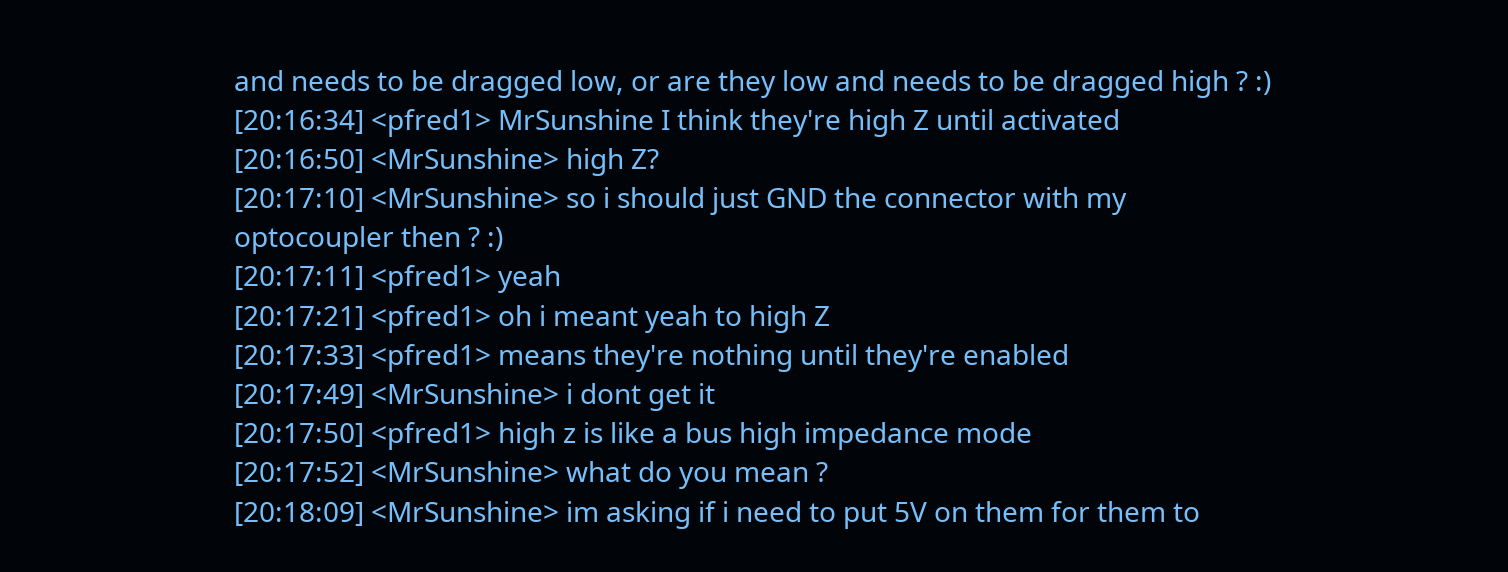and needs to be dragged low, or are they low and needs to be dragged high ? :)
[20:16:34] <pfred1> MrSunshine I think they're high Z until activated
[20:16:50] <MrSunshine> high Z?
[20:17:10] <MrSunshine> so i should just GND the connector with my optocoupler then ? :)
[20:17:11] <pfred1> yeah
[20:17:21] <pfred1> oh i meant yeah to high Z
[20:17:33] <pfred1> means they're nothing until they're enabled
[20:17:49] <MrSunshine> i dont get it
[20:17:50] <pfred1> high z is like a bus high impedance mode
[20:17:52] <MrSunshine> what do you mean ?
[20:18:09] <MrSunshine> im asking if i need to put 5V on them for them to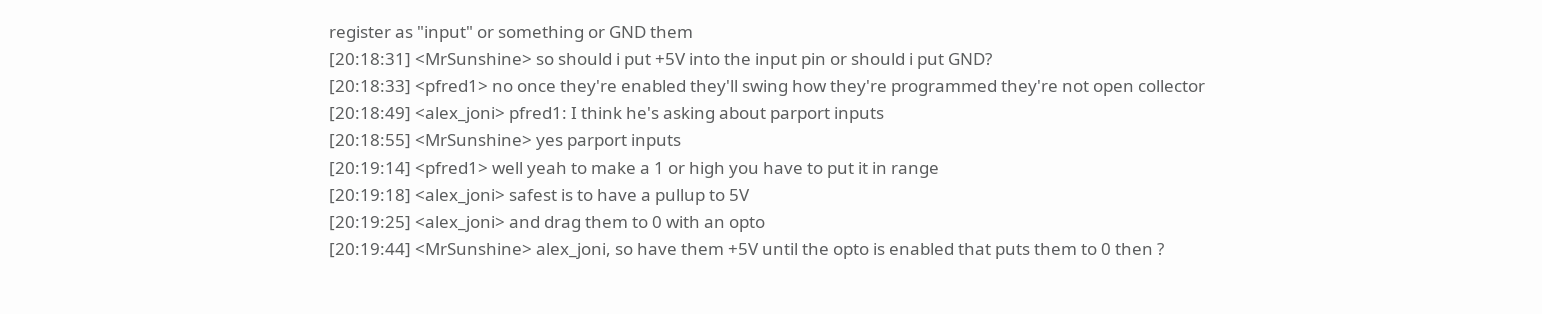register as "input" or something or GND them
[20:18:31] <MrSunshine> so should i put +5V into the input pin or should i put GND?
[20:18:33] <pfred1> no once they're enabled they'll swing how they're programmed they're not open collector
[20:18:49] <alex_joni> pfred1: I think he's asking about parport inputs
[20:18:55] <MrSunshine> yes parport inputs
[20:19:14] <pfred1> well yeah to make a 1 or high you have to put it in range
[20:19:18] <alex_joni> safest is to have a pullup to 5V
[20:19:25] <alex_joni> and drag them to 0 with an opto
[20:19:44] <MrSunshine> alex_joni, so have them +5V until the opto is enabled that puts them to 0 then ?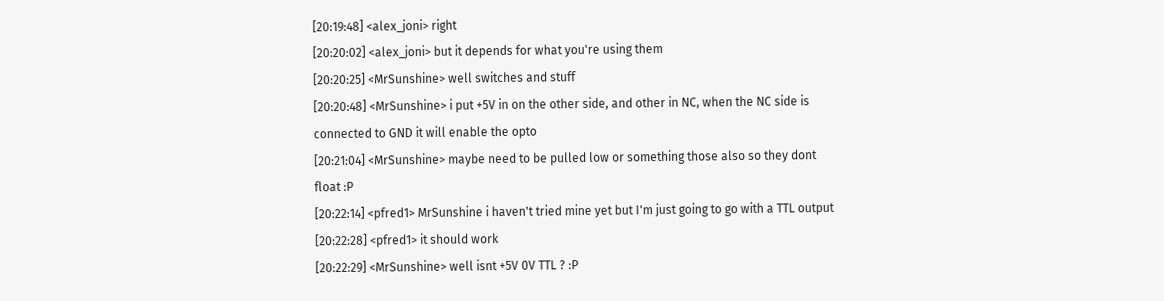[20:19:48] <alex_joni> right
[20:20:02] <alex_joni> but it depends for what you're using them
[20:20:25] <MrSunshine> well switches and stuff
[20:20:48] <MrSunshine> i put +5V in on the other side, and other in NC, when the NC side is connected to GND it will enable the opto
[20:21:04] <MrSunshine> maybe need to be pulled low or something those also so they dont float :P
[20:22:14] <pfred1> MrSunshine i haven't tried mine yet but I'm just going to go with a TTL output
[20:22:28] <pfred1> it should work
[20:22:29] <MrSunshine> well isnt +5V 0V TTL ? :P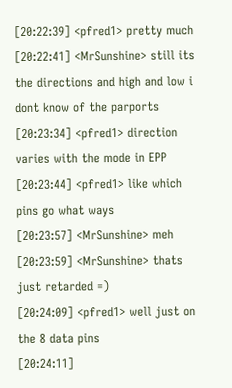[20:22:39] <pfred1> pretty much
[20:22:41] <MrSunshine> still its the directions and high and low i dont know of the parports
[20:23:34] <pfred1> direction varies with the mode in EPP
[20:23:44] <pfred1> like which pins go what ways
[20:23:57] <MrSunshine> meh
[20:23:59] <MrSunshine> thats just retarded =)
[20:24:09] <pfred1> well just on the 8 data pins
[20:24:11]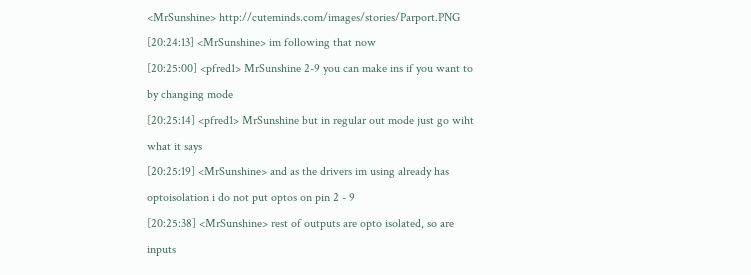<MrSunshine> http://cuteminds.com/images/stories/Parport.PNG
[20:24:13] <MrSunshine> im following that now
[20:25:00] <pfred1> MrSunshine 2-9 you can make ins if you want to by changing mode
[20:25:14] <pfred1> MrSunshine but in regular out mode just go wiht what it says
[20:25:19] <MrSunshine> and as the drivers im using already has optoisolation i do not put optos on pin 2 - 9
[20:25:38] <MrSunshine> rest of outputs are opto isolated, so are inputs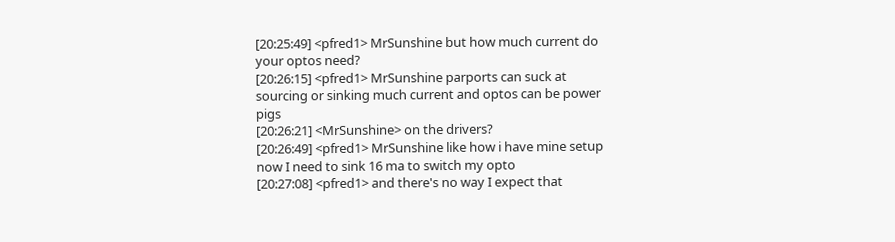[20:25:49] <pfred1> MrSunshine but how much current do your optos need?
[20:26:15] <pfred1> MrSunshine parports can suck at sourcing or sinking much current and optos can be power pigs
[20:26:21] <MrSunshine> on the drivers?
[20:26:49] <pfred1> MrSunshine like how i have mine setup now I need to sink 16 ma to switch my opto
[20:27:08] <pfred1> and there's no way I expect that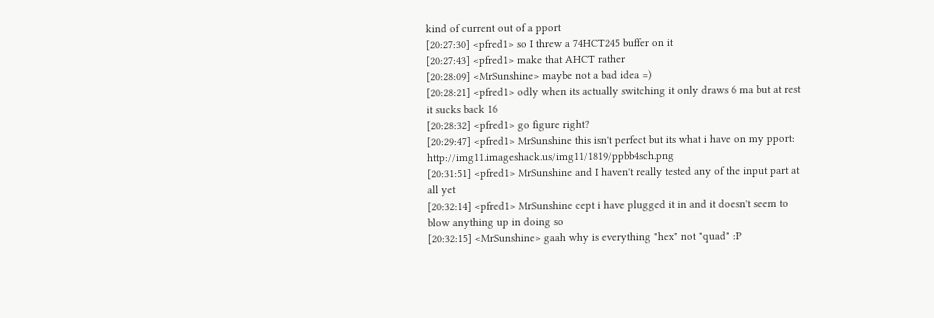kind of current out of a pport
[20:27:30] <pfred1> so I threw a 74HCT245 buffer on it
[20:27:43] <pfred1> make that AHCT rather
[20:28:09] <MrSunshine> maybe not a bad idea =)
[20:28:21] <pfred1> odly when its actually switching it only draws 6 ma but at rest it sucks back 16
[20:28:32] <pfred1> go figure right?
[20:29:47] <pfred1> MrSunshine this isn't perfect but its what i have on my pport: http://img11.imageshack.us/img11/1819/ppbb4sch.png
[20:31:51] <pfred1> MrSunshine and I haven't really tested any of the input part at all yet
[20:32:14] <pfred1> MrSunshine cept i have plugged it in and it doesn't seem to blow anything up in doing so
[20:32:15] <MrSunshine> gaah why is everything "hex" not "quad" :P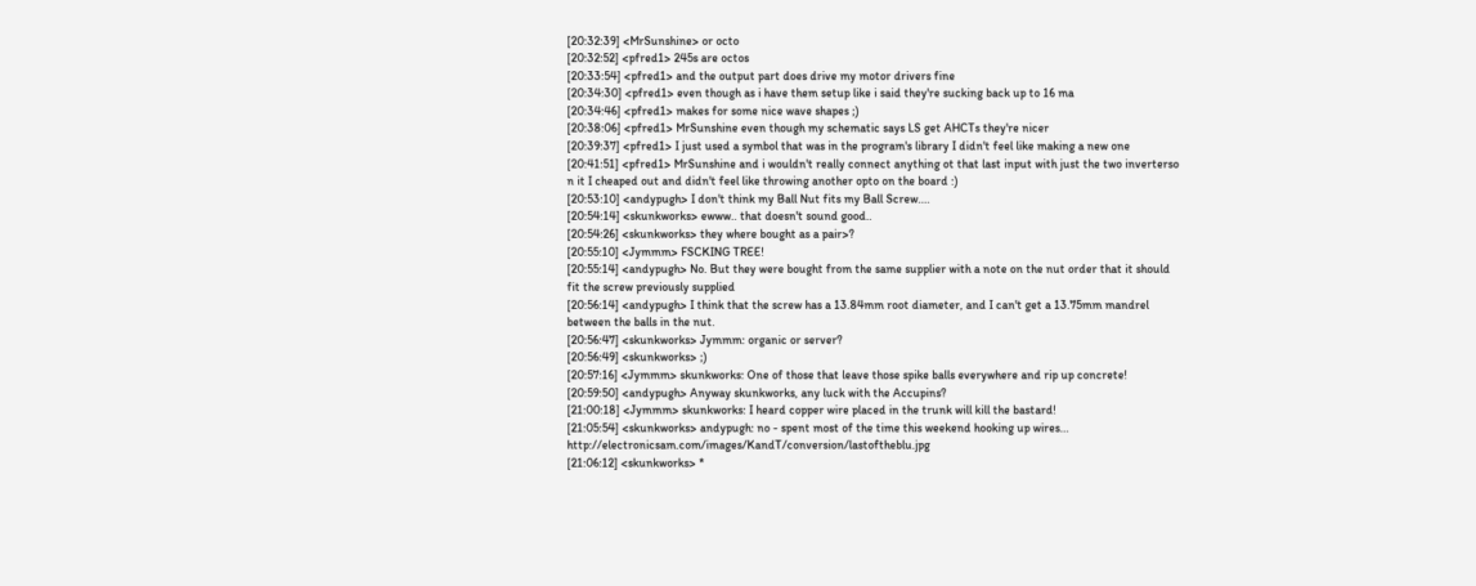[20:32:39] <MrSunshine> or octo
[20:32:52] <pfred1> 245s are octos
[20:33:54] <pfred1> and the output part does drive my motor drivers fine
[20:34:30] <pfred1> even though as i have them setup like i said they're sucking back up to 16 ma
[20:34:46] <pfred1> makes for some nice wave shapes ;)
[20:38:06] <pfred1> MrSunshine even though my schematic says LS get AHCTs they're nicer
[20:39:37] <pfred1> I just used a symbol that was in the program's library I didn't feel like making a new one
[20:41:51] <pfred1> MrSunshine and i wouldn't really connect anything ot that last input with just the two inverterso n it I cheaped out and didn't feel like throwing another opto on the board :)
[20:53:10] <andypugh> I don't think my Ball Nut fits my Ball Screw....
[20:54:14] <skunkworks> ewww.. that doesn't sound good..
[20:54:26] <skunkworks> they where bought as a pair>?
[20:55:10] <Jymmm> FSCKING TREE!
[20:55:14] <andypugh> No. But they were bought from the same supplier with a note on the nut order that it should fit the screw previously supplied
[20:56:14] <andypugh> I think that the screw has a 13.84mm root diameter, and I can't get a 13.75mm mandrel between the balls in the nut.
[20:56:47] <skunkworks> Jymmm: organic or server?
[20:56:49] <skunkworks> ;)
[20:57:16] <Jymmm> skunkworks: One of those that leave those spike balls everywhere and rip up concrete!
[20:59:50] <andypugh> Anyway skunkworks, any luck with the Accupins?
[21:00:18] <Jymmm> skunkworks: I heard copper wire placed in the trunk will kill the bastard!
[21:05:54] <skunkworks> andypugh: no - spent most of the time this weekend hooking up wires... http://electronicsam.com/images/KandT/conversion/lastoftheblu.jpg
[21:06:12] <skunkworks> *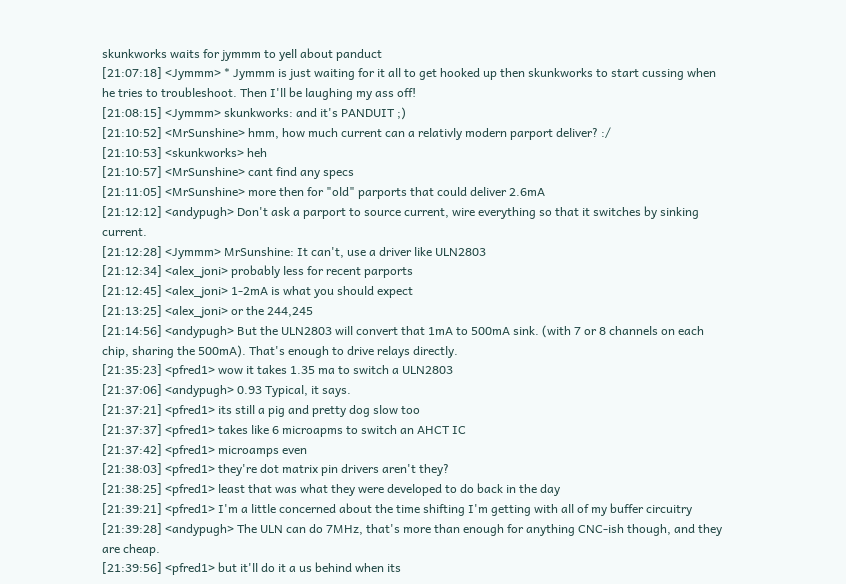skunkworks waits for jymmm to yell about panduct
[21:07:18] <Jymmm> * Jymmm is just waiting for it all to get hooked up then skunkworks to start cussing when he tries to troubleshoot. Then I'll be laughing my ass off!
[21:08:15] <Jymmm> skunkworks: and it's PANDUIT ;)
[21:10:52] <MrSunshine> hmm, how much current can a relativly modern parport deliver? :/
[21:10:53] <skunkworks> heh
[21:10:57] <MrSunshine> cant find any specs
[21:11:05] <MrSunshine> more then for "old" parports that could deliver 2.6mA
[21:12:12] <andypugh> Don't ask a parport to source current, wire everything so that it switches by sinking current.
[21:12:28] <Jymmm> MrSunshine: It can't, use a driver like ULN2803
[21:12:34] <alex_joni> probably less for recent parports
[21:12:45] <alex_joni> 1-2mA is what you should expect
[21:13:25] <alex_joni> or the 244,245
[21:14:56] <andypugh> But the ULN2803 will convert that 1mA to 500mA sink. (with 7 or 8 channels on each chip, sharing the 500mA). That's enough to drive relays directly.
[21:35:23] <pfred1> wow it takes 1.35 ma to switch a ULN2803
[21:37:06] <andypugh> 0.93 Typical, it says.
[21:37:21] <pfred1> its still a pig and pretty dog slow too
[21:37:37] <pfred1> takes like 6 microapms to switch an AHCT IC
[21:37:42] <pfred1> microamps even
[21:38:03] <pfred1> they're dot matrix pin drivers aren't they?
[21:38:25] <pfred1> least that was what they were developed to do back in the day
[21:39:21] <pfred1> I'm a little concerned about the time shifting I'm getting with all of my buffer circuitry
[21:39:28] <andypugh> The ULN can do 7MHz, that's more than enough for anything CNC-ish though, and they are cheap.
[21:39:56] <pfred1> but it'll do it a us behind when its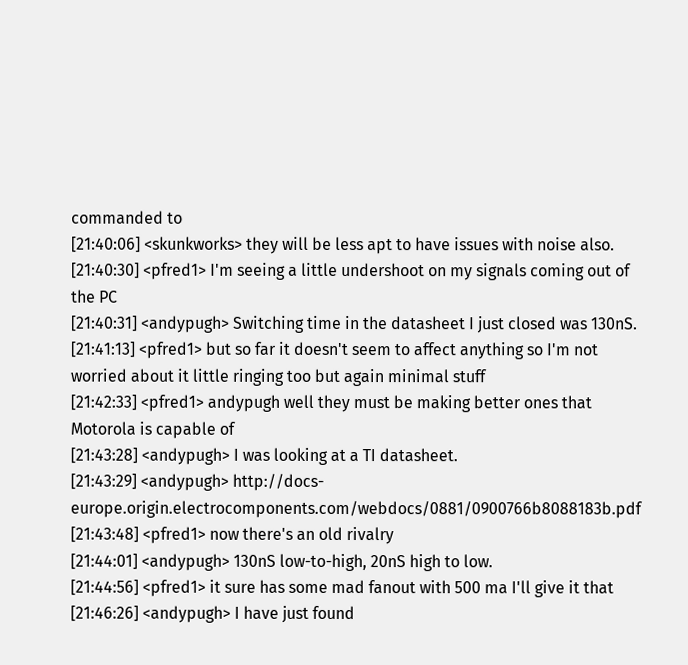commanded to
[21:40:06] <skunkworks> they will be less apt to have issues with noise also.
[21:40:30] <pfred1> I'm seeing a little undershoot on my signals coming out of the PC
[21:40:31] <andypugh> Switching time in the datasheet I just closed was 130nS.
[21:41:13] <pfred1> but so far it doesn't seem to affect anything so I'm not worried about it little ringing too but again minimal stuff
[21:42:33] <pfred1> andypugh well they must be making better ones that Motorola is capable of
[21:43:28] <andypugh> I was looking at a TI datasheet.
[21:43:29] <andypugh> http://docs-europe.origin.electrocomponents.com/webdocs/0881/0900766b8088183b.pdf
[21:43:48] <pfred1> now there's an old rivalry
[21:44:01] <andypugh> 130nS low-to-high, 20nS high to low.
[21:44:56] <pfred1> it sure has some mad fanout with 500 ma I'll give it that
[21:46:26] <andypugh> I have just found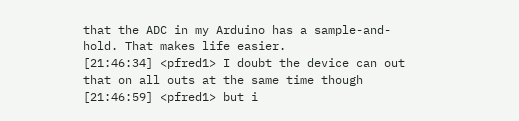that the ADC in my Arduino has a sample-and-hold. That makes life easier.
[21:46:34] <pfred1> I doubt the device can out that on all outs at the same time though
[21:46:59] <pfred1> but i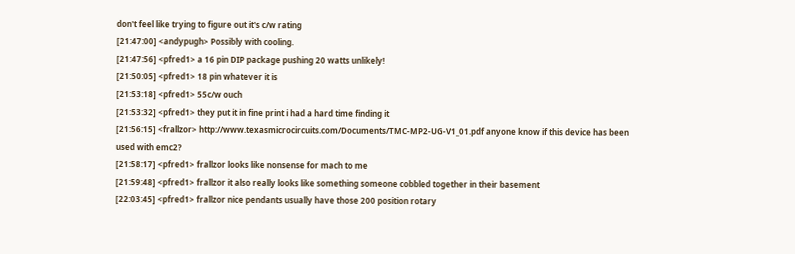don't feel like trying to figure out it's c/w rating
[21:47:00] <andypugh> Possibly with cooling.
[21:47:56] <pfred1> a 16 pin DIP package pushing 20 watts unlikely!
[21:50:05] <pfred1> 18 pin whatever it is
[21:53:18] <pfred1> 55c/w ouch
[21:53:32] <pfred1> they put it in fine print i had a hard time finding it
[21:56:15] <frallzor> http://www.texasmicrocircuits.com/Documents/TMC-MP2-UG-V1_01.pdf anyone know if this device has been used with emc2?
[21:58:17] <pfred1> frallzor looks like nonsense for mach to me
[21:59:48] <pfred1> frallzor it also really looks like something someone cobbled together in their basement
[22:03:45] <pfred1> frallzor nice pendants usually have those 200 position rotary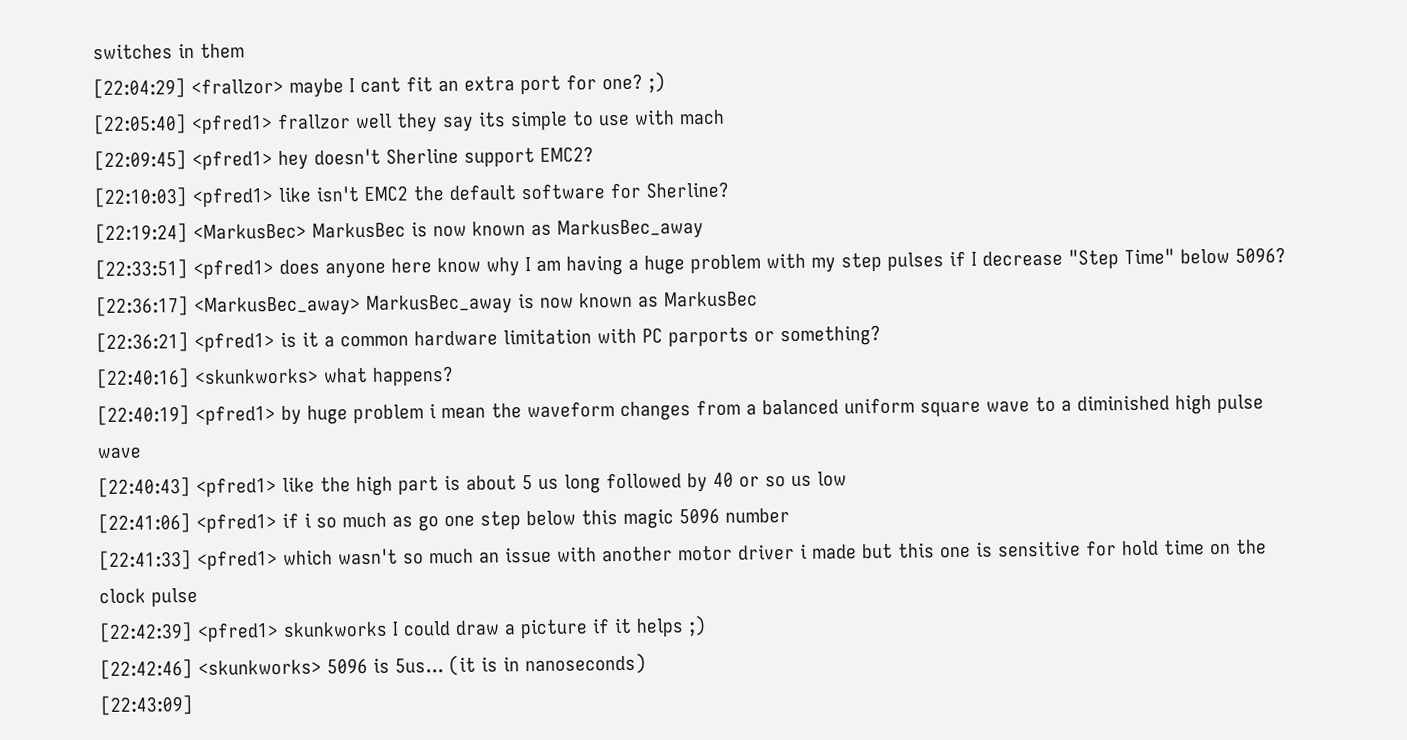switches in them
[22:04:29] <frallzor> maybe I cant fit an extra port for one? ;)
[22:05:40] <pfred1> frallzor well they say its simple to use with mach
[22:09:45] <pfred1> hey doesn't Sherline support EMC2?
[22:10:03] <pfred1> like isn't EMC2 the default software for Sherline?
[22:19:24] <MarkusBec> MarkusBec is now known as MarkusBec_away
[22:33:51] <pfred1> does anyone here know why I am having a huge problem with my step pulses if I decrease "Step Time" below 5096?
[22:36:17] <MarkusBec_away> MarkusBec_away is now known as MarkusBec
[22:36:21] <pfred1> is it a common hardware limitation with PC parports or something?
[22:40:16] <skunkworks> what happens?
[22:40:19] <pfred1> by huge problem i mean the waveform changes from a balanced uniform square wave to a diminished high pulse wave
[22:40:43] <pfred1> like the high part is about 5 us long followed by 40 or so us low
[22:41:06] <pfred1> if i so much as go one step below this magic 5096 number
[22:41:33] <pfred1> which wasn't so much an issue with another motor driver i made but this one is sensitive for hold time on the clock pulse
[22:42:39] <pfred1> skunkworks I could draw a picture if it helps ;)
[22:42:46] <skunkworks> 5096 is 5us... (it is in nanoseconds)
[22:43:09]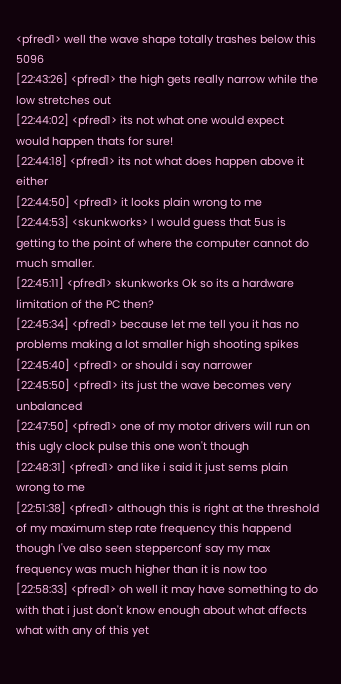<pfred1> well the wave shape totally trashes below this 5096
[22:43:26] <pfred1> the high gets really narrow while the low stretches out
[22:44:02] <pfred1> its not what one would expect would happen thats for sure!
[22:44:18] <pfred1> its not what does happen above it either
[22:44:50] <pfred1> it looks plain wrong to me
[22:44:53] <skunkworks> I would guess that 5us is getting to the point of where the computer cannot do much smaller.
[22:45:11] <pfred1> skunkworks Ok so its a hardware limitation of the PC then?
[22:45:34] <pfred1> because let me tell you it has no problems making a lot smaller high shooting spikes
[22:45:40] <pfred1> or should i say narrower
[22:45:50] <pfred1> its just the wave becomes very unbalanced
[22:47:50] <pfred1> one of my motor drivers will run on this ugly clock pulse this one won't though
[22:48:31] <pfred1> and like i said it just sems plain wrong to me
[22:51:38] <pfred1> although this is right at the threshold of my maximum step rate frequency this happend though I've also seen stepperconf say my max frequency was much higher than it is now too
[22:58:33] <pfred1> oh well it may have something to do with that i just don't know enough about what affects what with any of this yet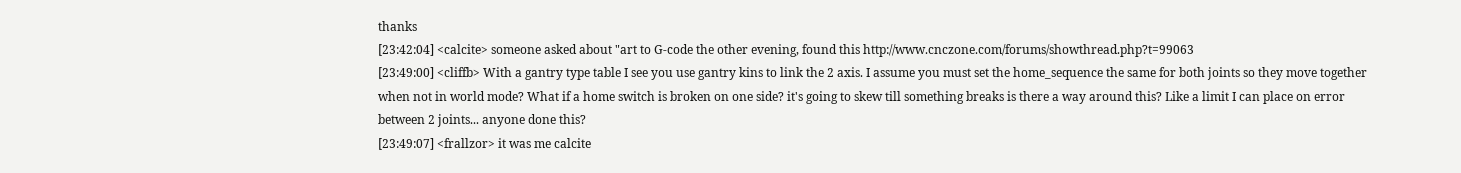thanks
[23:42:04] <calcite> someone asked about "art to G-code the other evening, found this http://www.cnczone.com/forums/showthread.php?t=99063
[23:49:00] <cliffb> With a gantry type table I see you use gantry kins to link the 2 axis. I assume you must set the home_sequence the same for both joints so they move together when not in world mode? What if a home switch is broken on one side? it's going to skew till something breaks is there a way around this? Like a limit I can place on error between 2 joints... anyone done this?
[23:49:07] <frallzor> it was me calcite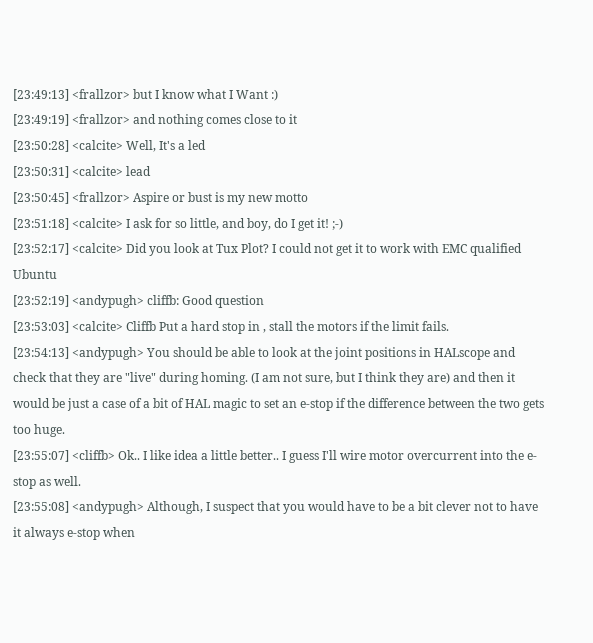[23:49:13] <frallzor> but I know what I Want :)
[23:49:19] <frallzor> and nothing comes close to it
[23:50:28] <calcite> Well, It's a led
[23:50:31] <calcite> lead
[23:50:45] <frallzor> Aspire or bust is my new motto
[23:51:18] <calcite> I ask for so little, and boy, do I get it! ;-)
[23:52:17] <calcite> Did you look at Tux Plot? I could not get it to work with EMC qualified Ubuntu
[23:52:19] <andypugh> cliffb: Good question
[23:53:03] <calcite> Cliffb Put a hard stop in , stall the motors if the limit fails.
[23:54:13] <andypugh> You should be able to look at the joint positions in HALscope and check that they are "live" during homing. (I am not sure, but I think they are) and then it would be just a case of a bit of HAL magic to set an e-stop if the difference between the two gets too huge.
[23:55:07] <cliffb> Ok.. I like idea a little better.. I guess I'll wire motor overcurrent into the e-stop as well.
[23:55:08] <andypugh> Although, I suspect that you would have to be a bit clever not to have it always e-stop when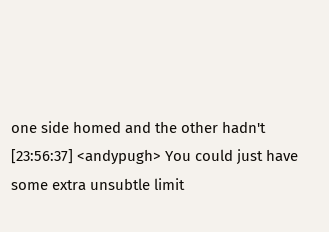one side homed and the other hadn't
[23:56:37] <andypugh> You could just have some extra unsubtle limit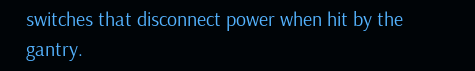switches that disconnect power when hit by the gantry.